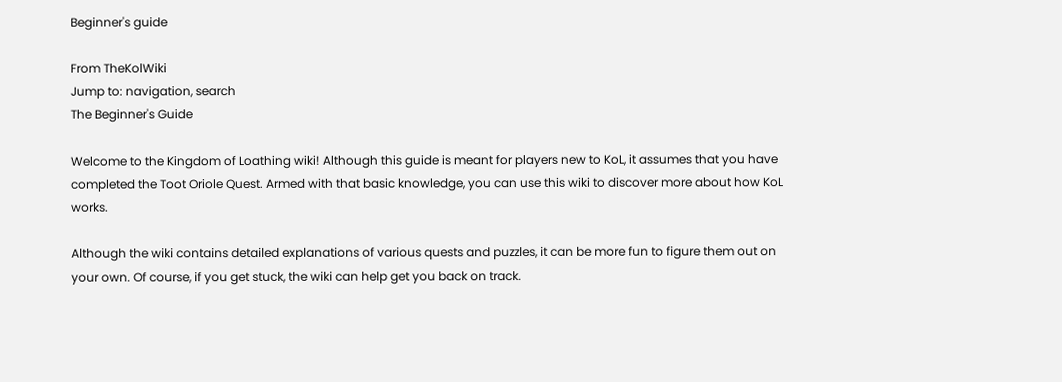Beginner's guide

From TheKolWiki
Jump to: navigation, search
The Beginner's Guide

Welcome to the Kingdom of Loathing wiki! Although this guide is meant for players new to KoL, it assumes that you have completed the Toot Oriole Quest. Armed with that basic knowledge, you can use this wiki to discover more about how KoL works.

Although the wiki contains detailed explanations of various quests and puzzles, it can be more fun to figure them out on your own. Of course, if you get stuck, the wiki can help get you back on track.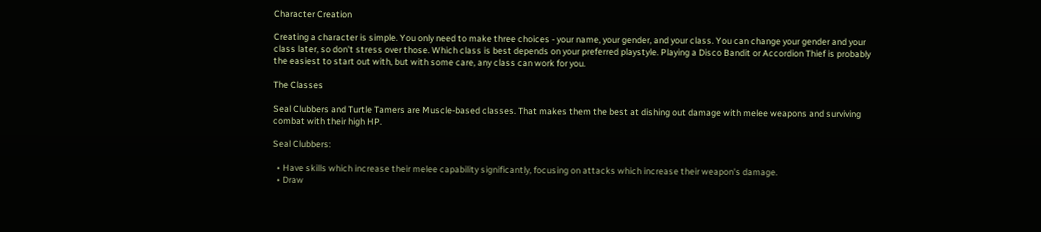Character Creation

Creating a character is simple. You only need to make three choices - your name, your gender, and your class. You can change your gender and your class later, so don't stress over those. Which class is best depends on your preferred playstyle. Playing a Disco Bandit or Accordion Thief is probably the easiest to start out with, but with some care, any class can work for you.

The Classes

Seal Clubbers and Turtle Tamers are Muscle-based classes. That makes them the best at dishing out damage with melee weapons and surviving combat with their high HP.

Seal Clubbers:

  • Have skills which increase their melee capability significantly, focusing on attacks which increase their weapon's damage.
  • Draw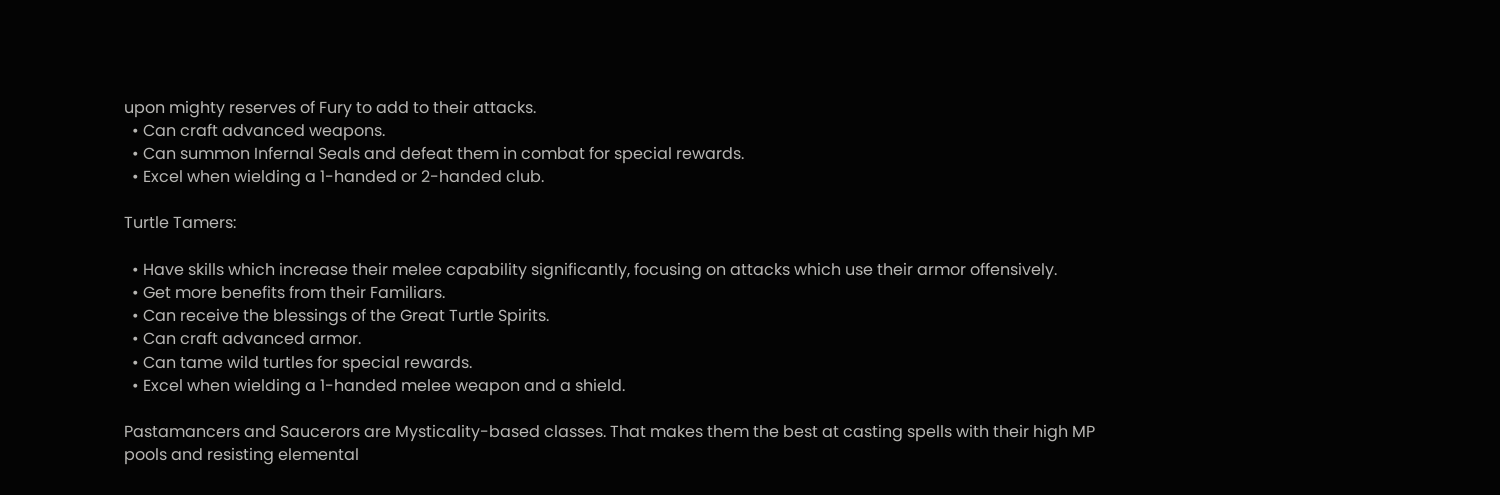upon mighty reserves of Fury to add to their attacks.
  • Can craft advanced weapons.
  • Can summon Infernal Seals and defeat them in combat for special rewards.
  • Excel when wielding a 1-handed or 2-handed club.

Turtle Tamers:

  • Have skills which increase their melee capability significantly, focusing on attacks which use their armor offensively.
  • Get more benefits from their Familiars.
  • Can receive the blessings of the Great Turtle Spirits.
  • Can craft advanced armor.
  • Can tame wild turtles for special rewards.
  • Excel when wielding a 1-handed melee weapon and a shield.

Pastamancers and Saucerors are Mysticality-based classes. That makes them the best at casting spells with their high MP pools and resisting elemental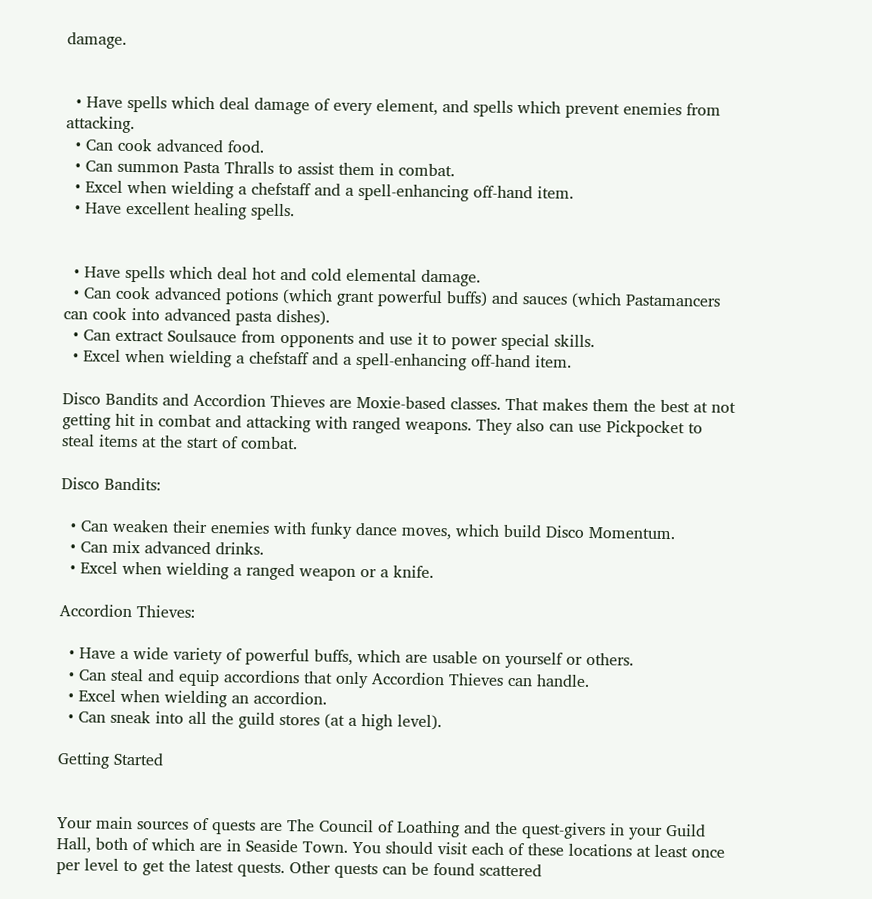damage.


  • Have spells which deal damage of every element, and spells which prevent enemies from attacking.
  • Can cook advanced food.
  • Can summon Pasta Thralls to assist them in combat.
  • Excel when wielding a chefstaff and a spell-enhancing off-hand item.
  • Have excellent healing spells.


  • Have spells which deal hot and cold elemental damage.
  • Can cook advanced potions (which grant powerful buffs) and sauces (which Pastamancers can cook into advanced pasta dishes).
  • Can extract Soulsauce from opponents and use it to power special skills.
  • Excel when wielding a chefstaff and a spell-enhancing off-hand item.

Disco Bandits and Accordion Thieves are Moxie-based classes. That makes them the best at not getting hit in combat and attacking with ranged weapons. They also can use Pickpocket to steal items at the start of combat.

Disco Bandits:

  • Can weaken their enemies with funky dance moves, which build Disco Momentum.
  • Can mix advanced drinks.
  • Excel when wielding a ranged weapon or a knife.

Accordion Thieves:

  • Have a wide variety of powerful buffs, which are usable on yourself or others.
  • Can steal and equip accordions that only Accordion Thieves can handle.
  • Excel when wielding an accordion.
  • Can sneak into all the guild stores (at a high level).

Getting Started


Your main sources of quests are The Council of Loathing and the quest-givers in your Guild Hall, both of which are in Seaside Town. You should visit each of these locations at least once per level to get the latest quests. Other quests can be found scattered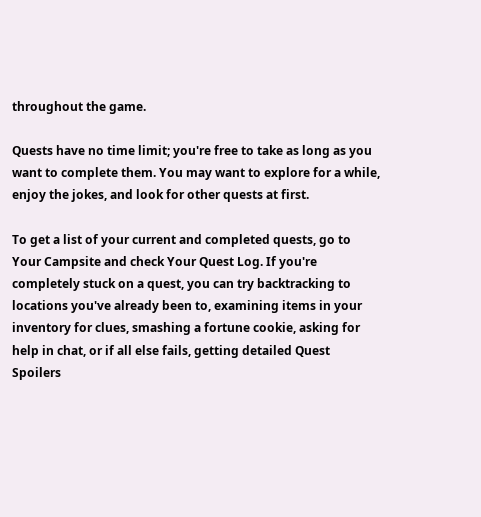throughout the game.

Quests have no time limit; you're free to take as long as you want to complete them. You may want to explore for a while, enjoy the jokes, and look for other quests at first.

To get a list of your current and completed quests, go to Your Campsite and check Your Quest Log. If you're completely stuck on a quest, you can try backtracking to locations you've already been to, examining items in your inventory for clues, smashing a fortune cookie, asking for help in chat, or if all else fails, getting detailed Quest Spoilers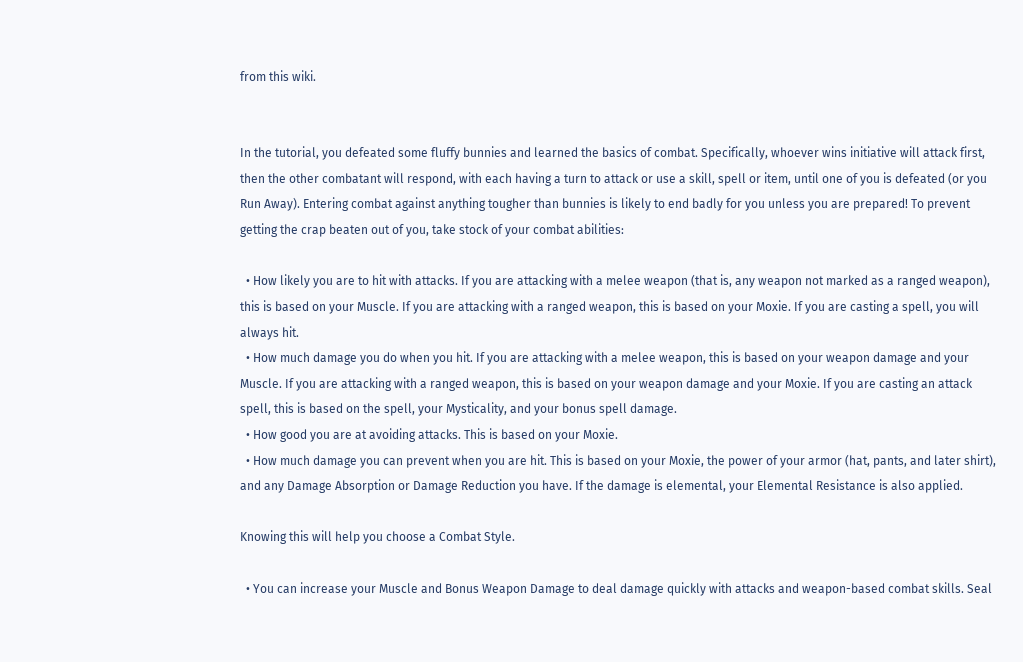from this wiki.


In the tutorial, you defeated some fluffy bunnies and learned the basics of combat. Specifically, whoever wins initiative will attack first, then the other combatant will respond, with each having a turn to attack or use a skill, spell or item, until one of you is defeated (or you Run Away). Entering combat against anything tougher than bunnies is likely to end badly for you unless you are prepared! To prevent getting the crap beaten out of you, take stock of your combat abilities:

  • How likely you are to hit with attacks. If you are attacking with a melee weapon (that is, any weapon not marked as a ranged weapon), this is based on your Muscle. If you are attacking with a ranged weapon, this is based on your Moxie. If you are casting a spell, you will always hit.
  • How much damage you do when you hit. If you are attacking with a melee weapon, this is based on your weapon damage and your Muscle. If you are attacking with a ranged weapon, this is based on your weapon damage and your Moxie. If you are casting an attack spell, this is based on the spell, your Mysticality, and your bonus spell damage.
  • How good you are at avoiding attacks. This is based on your Moxie.
  • How much damage you can prevent when you are hit. This is based on your Moxie, the power of your armor (hat, pants, and later shirt), and any Damage Absorption or Damage Reduction you have. If the damage is elemental, your Elemental Resistance is also applied.

Knowing this will help you choose a Combat Style.

  • You can increase your Muscle and Bonus Weapon Damage to deal damage quickly with attacks and weapon-based combat skills. Seal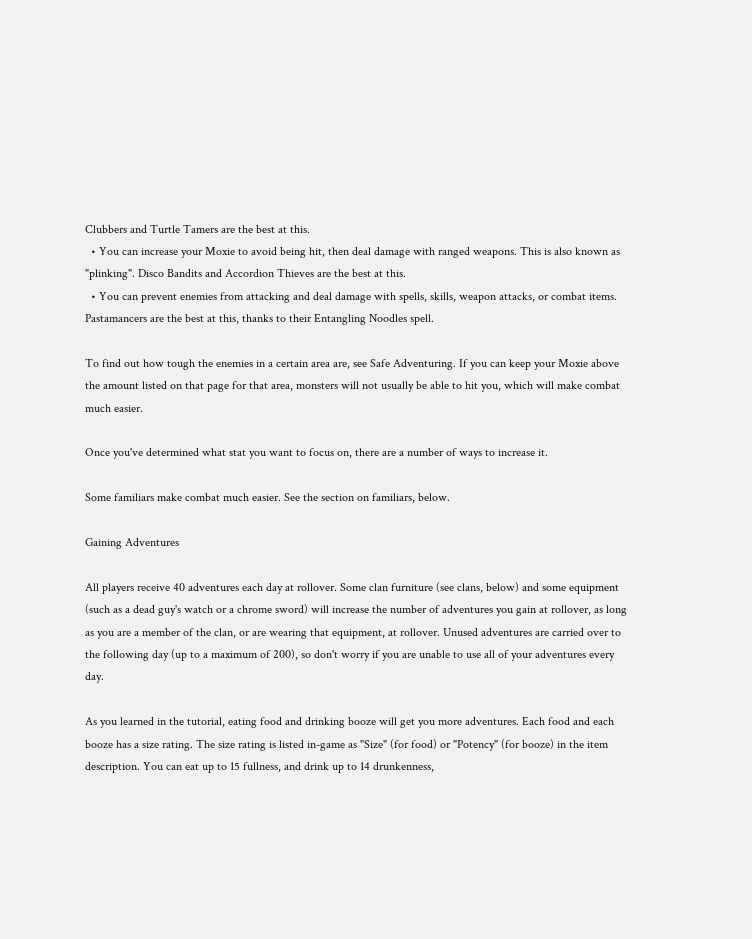Clubbers and Turtle Tamers are the best at this.
  • You can increase your Moxie to avoid being hit, then deal damage with ranged weapons. This is also known as "plinking". Disco Bandits and Accordion Thieves are the best at this.
  • You can prevent enemies from attacking and deal damage with spells, skills, weapon attacks, or combat items. Pastamancers are the best at this, thanks to their Entangling Noodles spell.

To find out how tough the enemies in a certain area are, see Safe Adventuring. If you can keep your Moxie above the amount listed on that page for that area, monsters will not usually be able to hit you, which will make combat much easier.

Once you've determined what stat you want to focus on, there are a number of ways to increase it.

Some familiars make combat much easier. See the section on familiars, below.

Gaining Adventures

All players receive 40 adventures each day at rollover. Some clan furniture (see clans, below) and some equipment (such as a dead guy's watch or a chrome sword) will increase the number of adventures you gain at rollover, as long as you are a member of the clan, or are wearing that equipment, at rollover. Unused adventures are carried over to the following day (up to a maximum of 200), so don't worry if you are unable to use all of your adventures every day.

As you learned in the tutorial, eating food and drinking booze will get you more adventures. Each food and each booze has a size rating. The size rating is listed in-game as "Size" (for food) or "Potency" (for booze) in the item description. You can eat up to 15 fullness, and drink up to 14 drunkenness,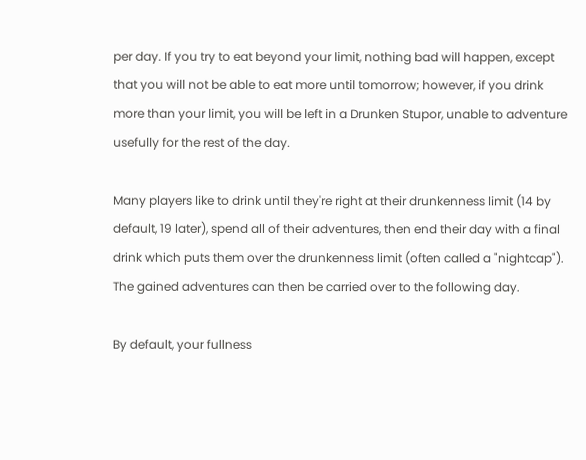per day. If you try to eat beyond your limit, nothing bad will happen, except that you will not be able to eat more until tomorrow; however, if you drink more than your limit, you will be left in a Drunken Stupor, unable to adventure usefully for the rest of the day.

Many players like to drink until they're right at their drunkenness limit (14 by default, 19 later), spend all of their adventures, then end their day with a final drink which puts them over the drunkenness limit (often called a "nightcap"). The gained adventures can then be carried over to the following day.

By default, your fullness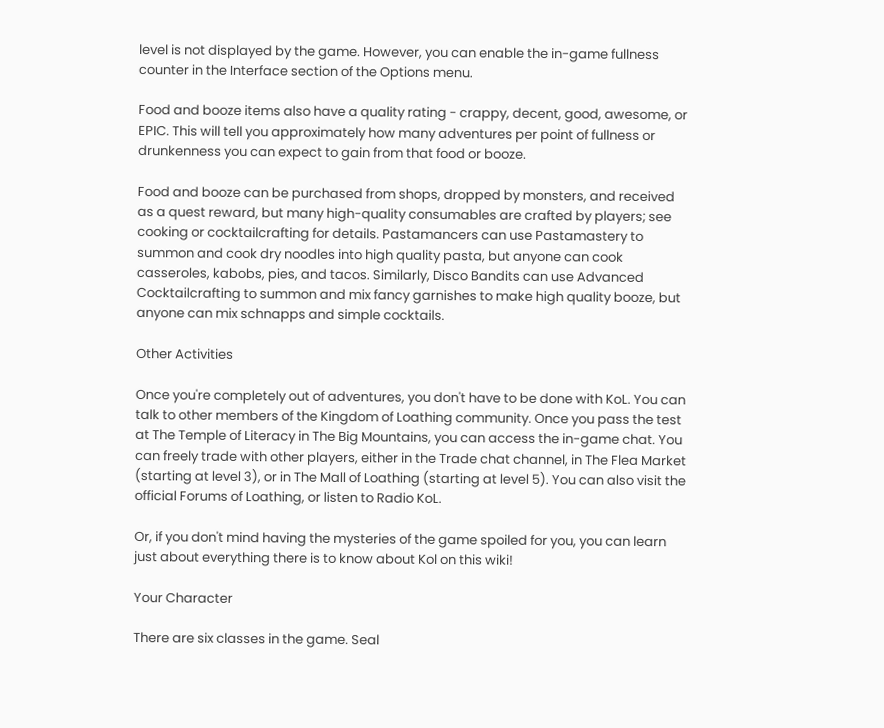level is not displayed by the game. However, you can enable the in-game fullness counter in the Interface section of the Options menu.

Food and booze items also have a quality rating - crappy, decent, good, awesome, or EPIC. This will tell you approximately how many adventures per point of fullness or drunkenness you can expect to gain from that food or booze.

Food and booze can be purchased from shops, dropped by monsters, and received as a quest reward, but many high-quality consumables are crafted by players; see cooking or cocktailcrafting for details. Pastamancers can use Pastamastery to summon and cook dry noodles into high quality pasta, but anyone can cook casseroles, kabobs, pies, and tacos. Similarly, Disco Bandits can use Advanced Cocktailcrafting to summon and mix fancy garnishes to make high quality booze, but anyone can mix schnapps and simple cocktails.

Other Activities

Once you're completely out of adventures, you don't have to be done with KoL. You can talk to other members of the Kingdom of Loathing community. Once you pass the test at The Temple of Literacy in The Big Mountains, you can access the in-game chat. You can freely trade with other players, either in the Trade chat channel, in The Flea Market (starting at level 3), or in The Mall of Loathing (starting at level 5). You can also visit the official Forums of Loathing, or listen to Radio KoL.

Or, if you don't mind having the mysteries of the game spoiled for you, you can learn just about everything there is to know about Kol on this wiki!

Your Character

There are six classes in the game. Seal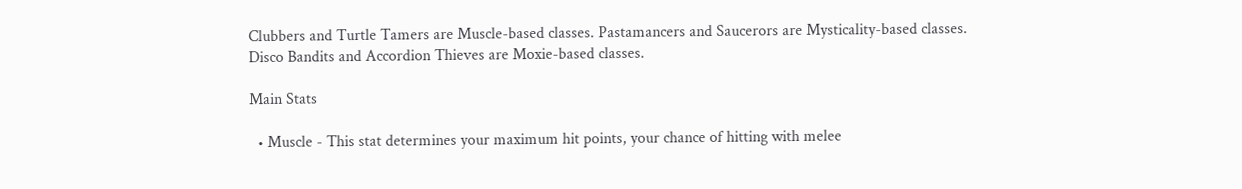Clubbers and Turtle Tamers are Muscle-based classes. Pastamancers and Saucerors are Mysticality-based classes. Disco Bandits and Accordion Thieves are Moxie-based classes.

Main Stats

  • Muscle - This stat determines your maximum hit points, your chance of hitting with melee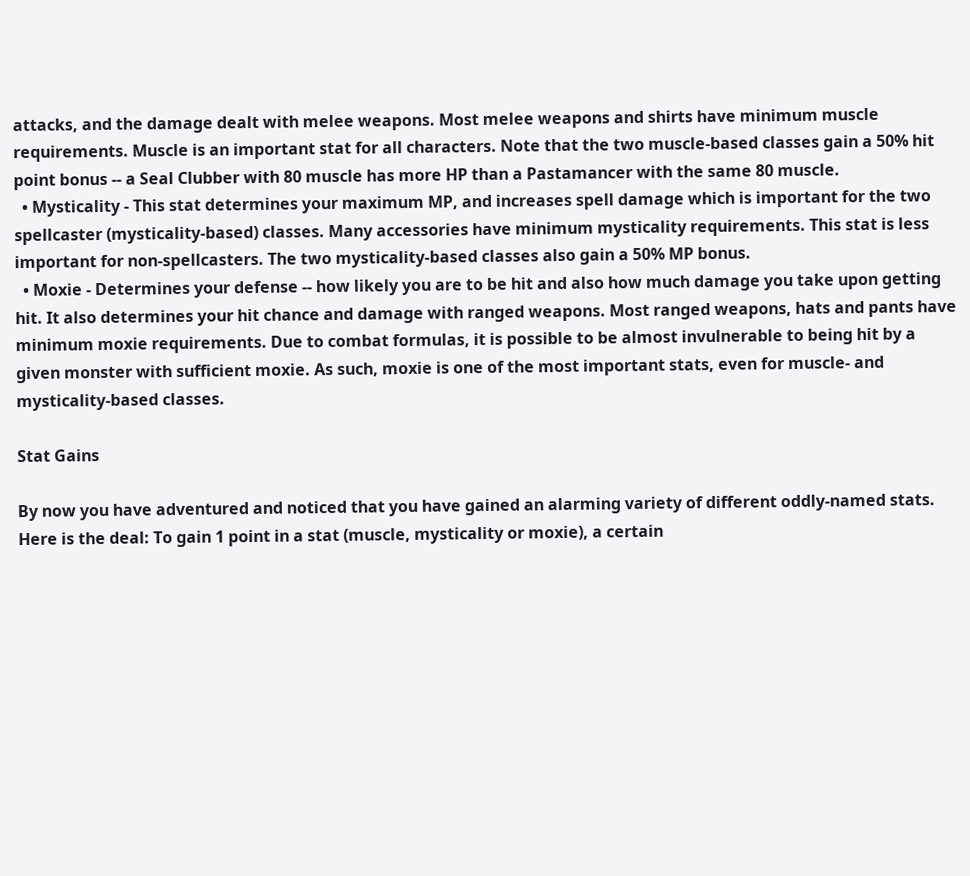attacks, and the damage dealt with melee weapons. Most melee weapons and shirts have minimum muscle requirements. Muscle is an important stat for all characters. Note that the two muscle-based classes gain a 50% hit point bonus -- a Seal Clubber with 80 muscle has more HP than a Pastamancer with the same 80 muscle.
  • Mysticality - This stat determines your maximum MP, and increases spell damage which is important for the two spellcaster (mysticality-based) classes. Many accessories have minimum mysticality requirements. This stat is less important for non-spellcasters. The two mysticality-based classes also gain a 50% MP bonus.
  • Moxie - Determines your defense -- how likely you are to be hit and also how much damage you take upon getting hit. It also determines your hit chance and damage with ranged weapons. Most ranged weapons, hats and pants have minimum moxie requirements. Due to combat formulas, it is possible to be almost invulnerable to being hit by a given monster with sufficient moxie. As such, moxie is one of the most important stats, even for muscle- and mysticality-based classes.

Stat Gains

By now you have adventured and noticed that you have gained an alarming variety of different oddly-named stats. Here is the deal: To gain 1 point in a stat (muscle, mysticality or moxie), a certain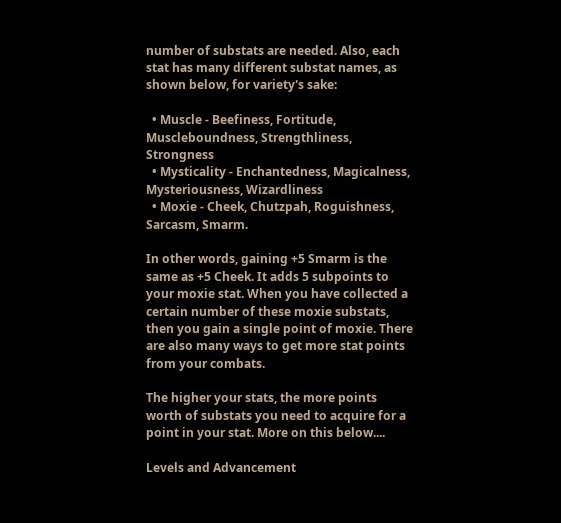number of substats are needed. Also, each stat has many different substat names, as shown below, for variety's sake:

  • Muscle - Beefiness, Fortitude, Muscleboundness, Strengthliness, Strongness
  • Mysticality - Enchantedness, Magicalness, Mysteriousness, Wizardliness
  • Moxie - Cheek, Chutzpah, Roguishness, Sarcasm, Smarm.

In other words, gaining +5 Smarm is the same as +5 Cheek. It adds 5 subpoints to your moxie stat. When you have collected a certain number of these moxie substats, then you gain a single point of moxie. There are also many ways to get more stat points from your combats.

The higher your stats, the more points worth of substats you need to acquire for a point in your stat. More on this below....

Levels and Advancement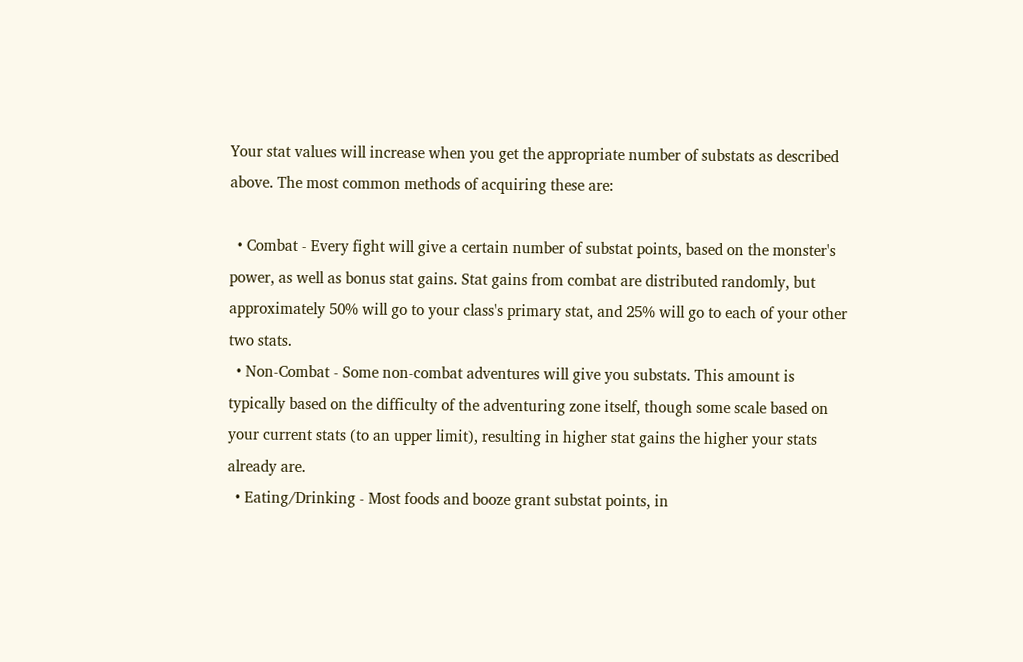Your stat values will increase when you get the appropriate number of substats as described above. The most common methods of acquiring these are:

  • Combat - Every fight will give a certain number of substat points, based on the monster's power, as well as bonus stat gains. Stat gains from combat are distributed randomly, but approximately 50% will go to your class's primary stat, and 25% will go to each of your other two stats.
  • Non-Combat - Some non-combat adventures will give you substats. This amount is typically based on the difficulty of the adventuring zone itself, though some scale based on your current stats (to an upper limit), resulting in higher stat gains the higher your stats already are.
  • Eating/Drinking - Most foods and booze grant substat points, in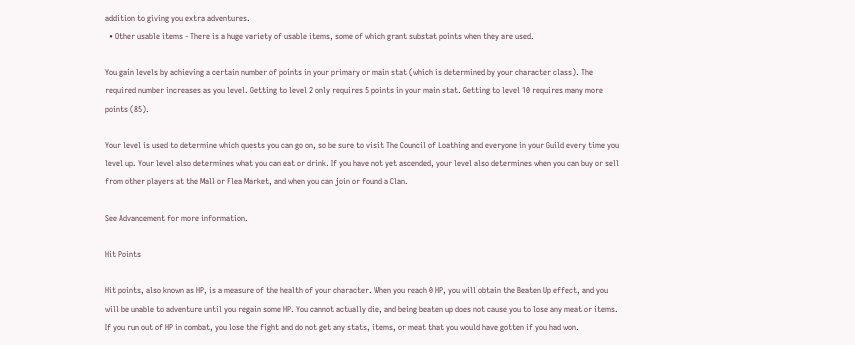addition to giving you extra adventures.
  • Other usable items - There is a huge variety of usable items, some of which grant substat points when they are used.

You gain levels by achieving a certain number of points in your primary or main stat (which is determined by your character class). The required number increases as you level. Getting to level 2 only requires 5 points in your main stat. Getting to level 10 requires many more points (85).

Your level is used to determine which quests you can go on, so be sure to visit The Council of Loathing and everyone in your Guild every time you level up. Your level also determines what you can eat or drink. If you have not yet ascended, your level also determines when you can buy or sell from other players at the Mall or Flea Market, and when you can join or found a Clan.

See Advancement for more information.

Hit Points

Hit points, also known as HP, is a measure of the health of your character. When you reach 0 HP, you will obtain the Beaten Up effect, and you will be unable to adventure until you regain some HP. You cannot actually die, and being beaten up does not cause you to lose any meat or items. If you run out of HP in combat, you lose the fight and do not get any stats, items, or meat that you would have gotten if you had won.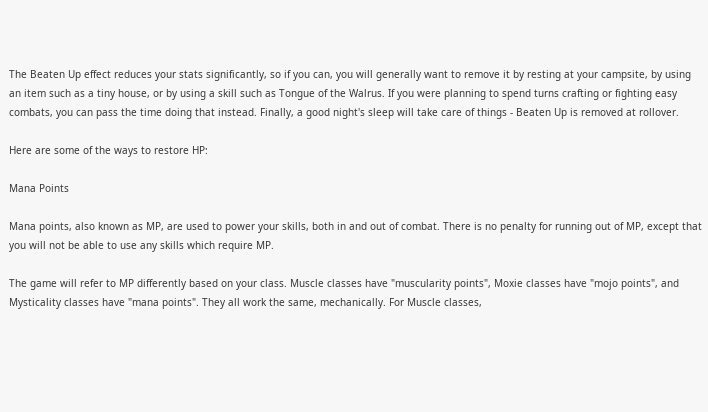The Beaten Up effect reduces your stats significantly, so if you can, you will generally want to remove it by resting at your campsite, by using an item such as a tiny house, or by using a skill such as Tongue of the Walrus. If you were planning to spend turns crafting or fighting easy combats, you can pass the time doing that instead. Finally, a good night's sleep will take care of things - Beaten Up is removed at rollover.

Here are some of the ways to restore HP:

Mana Points

Mana points, also known as MP, are used to power your skills, both in and out of combat. There is no penalty for running out of MP, except that you will not be able to use any skills which require MP.

The game will refer to MP differently based on your class. Muscle classes have "muscularity points", Moxie classes have "mojo points", and Mysticality classes have "mana points". They all work the same, mechanically. For Muscle classes,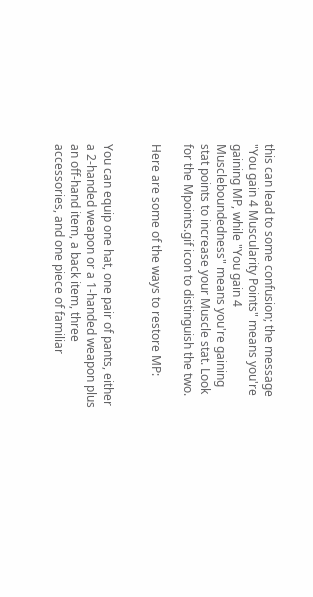this can lead to some confusion; the message "You gain 4 Muscularity Points" means you're gaining MP, while "You gain 4 Muscleboundedness" means you're gaining stat points to increase your Muscle stat. Look for the Mpoints.gif icon to distinguish the two.

Here are some of the ways to restore MP:


You can equip one hat, one pair of pants, either a 2-handed weapon or a 1-handed weapon plus an off-hand item, a back item, three accessories, and one piece of familiar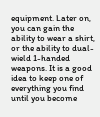equipment. Later on, you can gain the ability to wear a shirt, or the ability to dual-wield 1-handed weapons. It is a good idea to keep one of everything you find until you become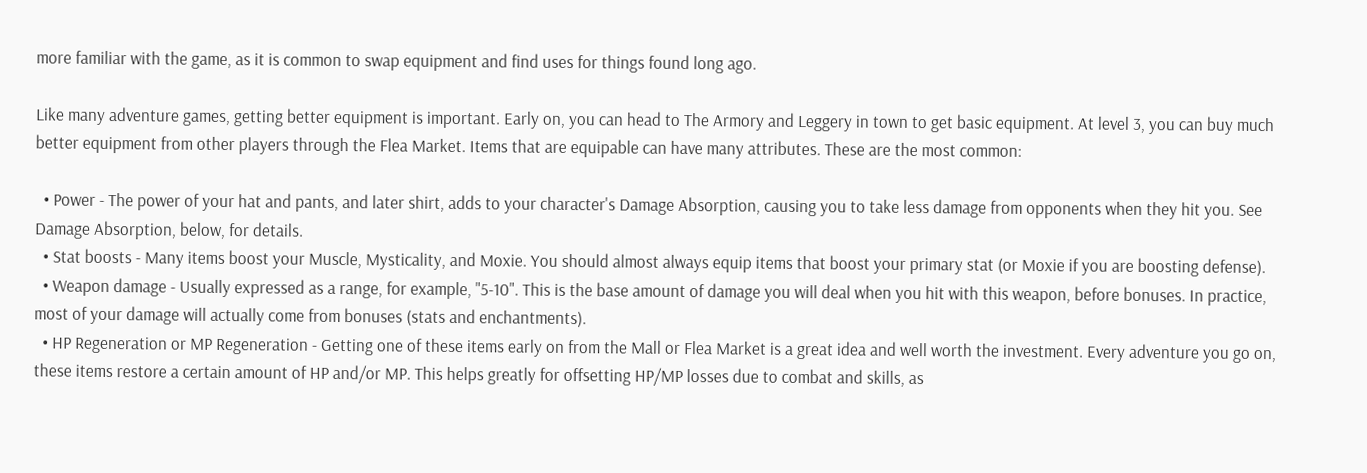more familiar with the game, as it is common to swap equipment and find uses for things found long ago.

Like many adventure games, getting better equipment is important. Early on, you can head to The Armory and Leggery in town to get basic equipment. At level 3, you can buy much better equipment from other players through the Flea Market. Items that are equipable can have many attributes. These are the most common:

  • Power - The power of your hat and pants, and later shirt, adds to your character's Damage Absorption, causing you to take less damage from opponents when they hit you. See Damage Absorption, below, for details.
  • Stat boosts - Many items boost your Muscle, Mysticality, and Moxie. You should almost always equip items that boost your primary stat (or Moxie if you are boosting defense).
  • Weapon damage - Usually expressed as a range, for example, "5-10". This is the base amount of damage you will deal when you hit with this weapon, before bonuses. In practice, most of your damage will actually come from bonuses (stats and enchantments).
  • HP Regeneration or MP Regeneration - Getting one of these items early on from the Mall or Flea Market is a great idea and well worth the investment. Every adventure you go on, these items restore a certain amount of HP and/or MP. This helps greatly for offsetting HP/MP losses due to combat and skills, as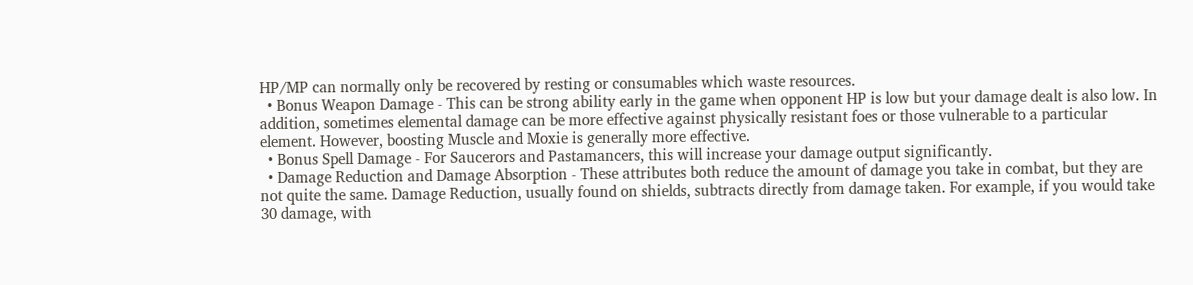HP/MP can normally only be recovered by resting or consumables which waste resources.
  • Bonus Weapon Damage - This can be strong ability early in the game when opponent HP is low but your damage dealt is also low. In addition, sometimes elemental damage can be more effective against physically resistant foes or those vulnerable to a particular element. However, boosting Muscle and Moxie is generally more effective.
  • Bonus Spell Damage - For Saucerors and Pastamancers, this will increase your damage output significantly.
  • Damage Reduction and Damage Absorption - These attributes both reduce the amount of damage you take in combat, but they are not quite the same. Damage Reduction, usually found on shields, subtracts directly from damage taken. For example, if you would take 30 damage, with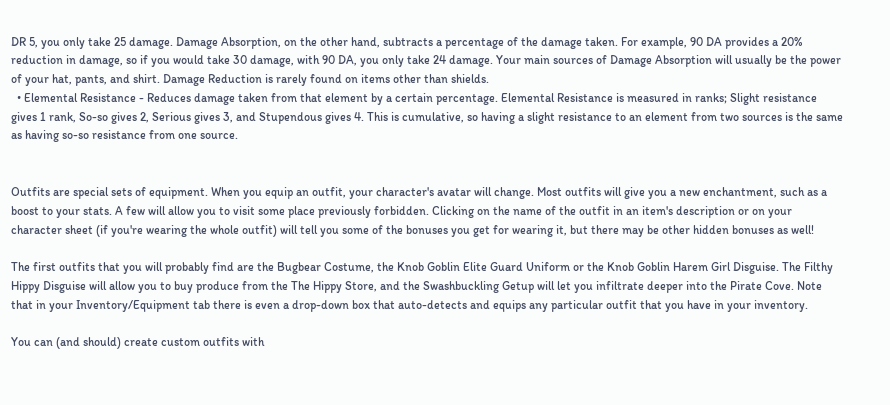DR 5, you only take 25 damage. Damage Absorption, on the other hand, subtracts a percentage of the damage taken. For example, 90 DA provides a 20% reduction in damage, so if you would take 30 damage, with 90 DA, you only take 24 damage. Your main sources of Damage Absorption will usually be the power of your hat, pants, and shirt. Damage Reduction is rarely found on items other than shields.
  • Elemental Resistance - Reduces damage taken from that element by a certain percentage. Elemental Resistance is measured in ranks; Slight resistance gives 1 rank, So-so gives 2, Serious gives 3, and Stupendous gives 4. This is cumulative, so having a slight resistance to an element from two sources is the same as having so-so resistance from one source.


Outfits are special sets of equipment. When you equip an outfit, your character's avatar will change. Most outfits will give you a new enchantment, such as a boost to your stats. A few will allow you to visit some place previously forbidden. Clicking on the name of the outfit in an item's description or on your character sheet (if you're wearing the whole outfit) will tell you some of the bonuses you get for wearing it, but there may be other hidden bonuses as well!

The first outfits that you will probably find are the Bugbear Costume, the Knob Goblin Elite Guard Uniform or the Knob Goblin Harem Girl Disguise. The Filthy Hippy Disguise will allow you to buy produce from the The Hippy Store, and the Swashbuckling Getup will let you infiltrate deeper into the Pirate Cove. Note that in your Inventory/Equipment tab there is even a drop-down box that auto-detects and equips any particular outfit that you have in your inventory.

You can (and should) create custom outfits with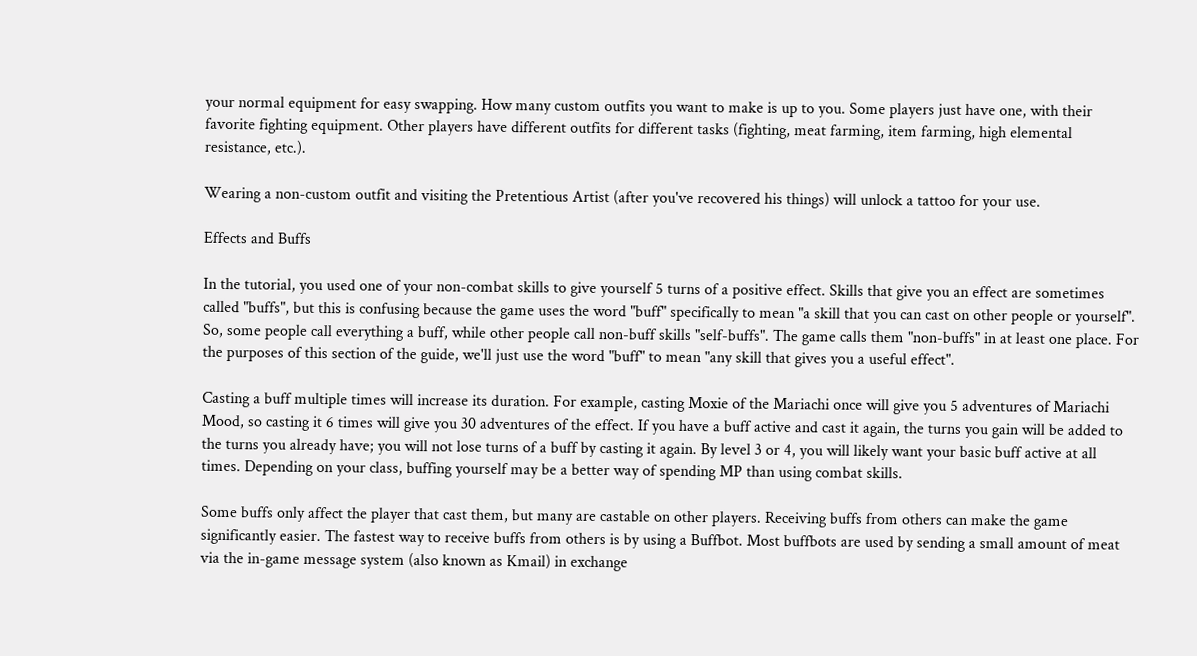your normal equipment for easy swapping. How many custom outfits you want to make is up to you. Some players just have one, with their favorite fighting equipment. Other players have different outfits for different tasks (fighting, meat farming, item farming, high elemental resistance, etc.).

Wearing a non-custom outfit and visiting the Pretentious Artist (after you've recovered his things) will unlock a tattoo for your use.

Effects and Buffs

In the tutorial, you used one of your non-combat skills to give yourself 5 turns of a positive effect. Skills that give you an effect are sometimes called "buffs", but this is confusing because the game uses the word "buff" specifically to mean "a skill that you can cast on other people or yourself". So, some people call everything a buff, while other people call non-buff skills "self-buffs". The game calls them "non-buffs" in at least one place. For the purposes of this section of the guide, we'll just use the word "buff" to mean "any skill that gives you a useful effect".

Casting a buff multiple times will increase its duration. For example, casting Moxie of the Mariachi once will give you 5 adventures of Mariachi Mood, so casting it 6 times will give you 30 adventures of the effect. If you have a buff active and cast it again, the turns you gain will be added to the turns you already have; you will not lose turns of a buff by casting it again. By level 3 or 4, you will likely want your basic buff active at all times. Depending on your class, buffing yourself may be a better way of spending MP than using combat skills.

Some buffs only affect the player that cast them, but many are castable on other players. Receiving buffs from others can make the game significantly easier. The fastest way to receive buffs from others is by using a Buffbot. Most buffbots are used by sending a small amount of meat via the in-game message system (also known as Kmail) in exchange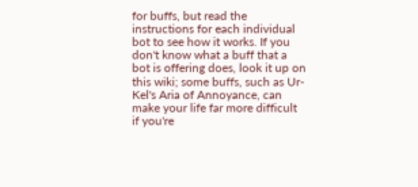for buffs, but read the instructions for each individual bot to see how it works. If you don't know what a buff that a bot is offering does, look it up on this wiki; some buffs, such as Ur-Kel's Aria of Annoyance, can make your life far more difficult if you're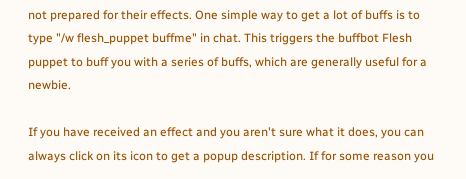not prepared for their effects. One simple way to get a lot of buffs is to type "/w flesh_puppet buffme" in chat. This triggers the buffbot Flesh puppet to buff you with a series of buffs, which are generally useful for a newbie.

If you have received an effect and you aren't sure what it does, you can always click on its icon to get a popup description. If for some reason you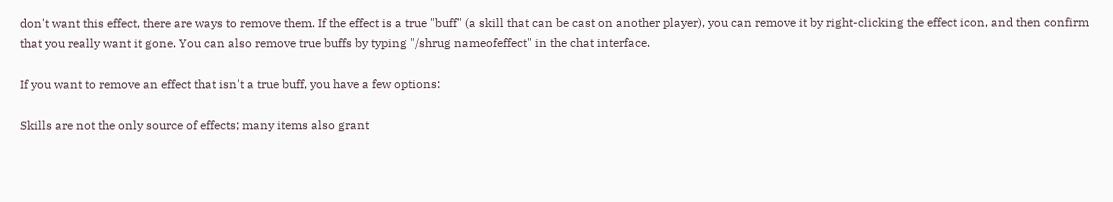don't want this effect, there are ways to remove them. If the effect is a true "buff" (a skill that can be cast on another player), you can remove it by right-clicking the effect icon, and then confirm that you really want it gone. You can also remove true buffs by typing "/shrug nameofeffect" in the chat interface.

If you want to remove an effect that isn't a true buff, you have a few options:

Skills are not the only source of effects; many items also grant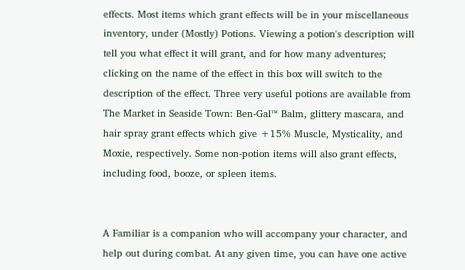effects. Most items which grant effects will be in your miscellaneous inventory, under (Mostly) Potions. Viewing a potion's description will tell you what effect it will grant, and for how many adventures; clicking on the name of the effect in this box will switch to the description of the effect. Three very useful potions are available from The Market in Seaside Town: Ben-Gal™ Balm, glittery mascara, and hair spray grant effects which give +15% Muscle, Mysticality, and Moxie, respectively. Some non-potion items will also grant effects, including food, booze, or spleen items.


A Familiar is a companion who will accompany your character, and help out during combat. At any given time, you can have one active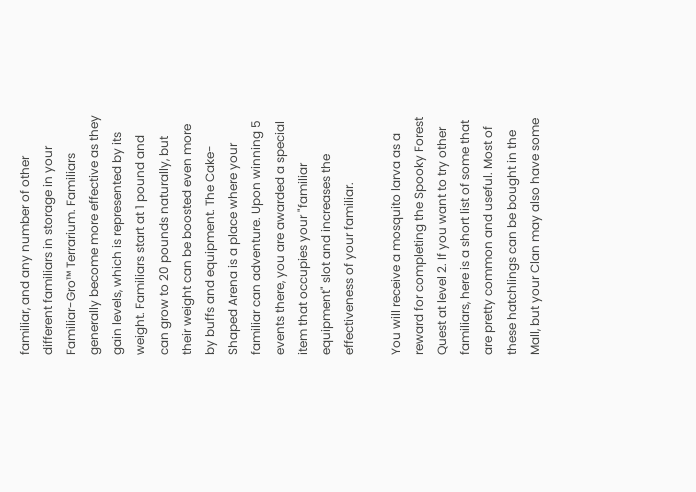familiar, and any number of other different familiars in storage in your Familiar-Gro™ Terrarium. Familiars generally become more effective as they gain levels, which is represented by its weight. Familiars start at 1 pound and can grow to 20 pounds naturally, but their weight can be boosted even more by buffs and equipment. The Cake-Shaped Arena is a place where your familiar can adventure. Upon winning 5 events there, you are awarded a special item that occupies your "familiar equipment" slot and increases the effectiveness of your familiar.

You will receive a mosquito larva as a reward for completing the Spooky Forest Quest at level 2. If you want to try other familiars, here is a short list of some that are pretty common and useful. Most of these hatchlings can be bought in the Mall, but your Clan may also have some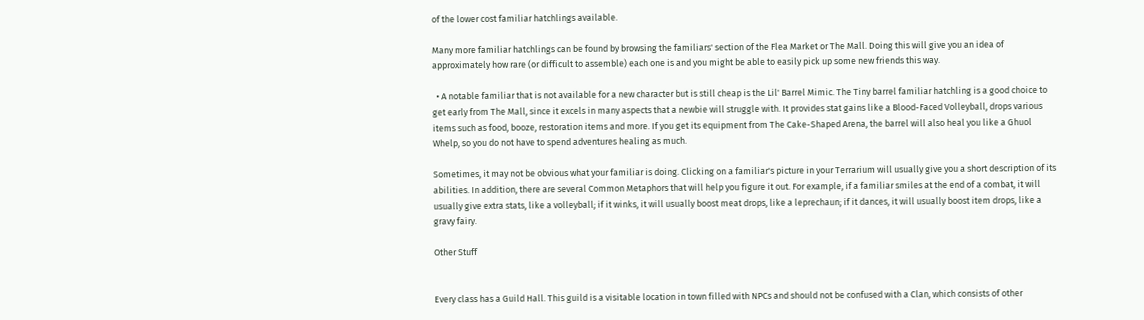of the lower cost familiar hatchlings available.

Many more familiar hatchlings can be found by browsing the familiars' section of the Flea Market or The Mall. Doing this will give you an idea of approximately how rare (or difficult to assemble) each one is and you might be able to easily pick up some new friends this way.

  • A notable familiar that is not available for a new character but is still cheap is the Lil' Barrel Mimic. The Tiny barrel familiar hatchling is a good choice to get early from The Mall, since it excels in many aspects that a newbie will struggle with. It provides stat gains like a Blood-Faced Volleyball, drops various items such as food, booze, restoration items and more. If you get its equipment from The Cake-Shaped Arena, the barrel will also heal you like a Ghuol Whelp, so you do not have to spend adventures healing as much.

Sometimes, it may not be obvious what your familiar is doing. Clicking on a familiar's picture in your Terrarium will usually give you a short description of its abilities. In addition, there are several Common Metaphors that will help you figure it out. For example, if a familiar smiles at the end of a combat, it will usually give extra stats, like a volleyball; if it winks, it will usually boost meat drops, like a leprechaun; if it dances, it will usually boost item drops, like a gravy fairy.

Other Stuff


Every class has a Guild Hall. This guild is a visitable location in town filled with NPCs and should not be confused with a Clan, which consists of other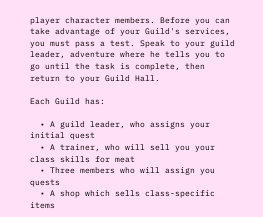player character members. Before you can take advantage of your Guild's services, you must pass a test. Speak to your guild leader, adventure where he tells you to go until the task is complete, then return to your Guild Hall.

Each Guild has:

  • A guild leader, who assigns your initial quest
  • A trainer, who will sell you your class skills for meat
  • Three members who will assign you quests
  • A shop which sells class-specific items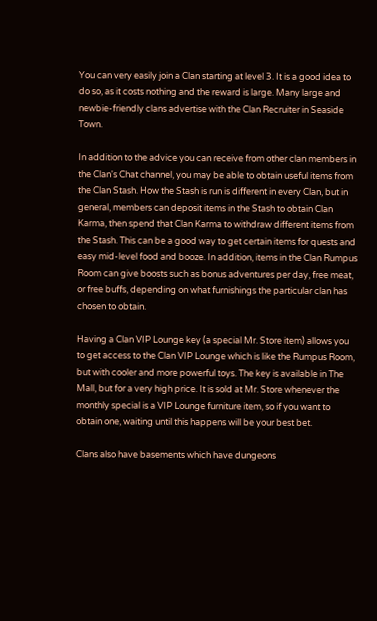You can very easily join a Clan starting at level 3. It is a good idea to do so, as it costs nothing and the reward is large. Many large and newbie-friendly clans advertise with the Clan Recruiter in Seaside Town.

In addition to the advice you can receive from other clan members in the Clan's Chat channel, you may be able to obtain useful items from the Clan Stash. How the Stash is run is different in every Clan, but in general, members can deposit items in the Stash to obtain Clan Karma, then spend that Clan Karma to withdraw different items from the Stash. This can be a good way to get certain items for quests and easy mid-level food and booze. In addition, items in the Clan Rumpus Room can give boosts such as bonus adventures per day, free meat, or free buffs, depending on what furnishings the particular clan has chosen to obtain.

Having a Clan VIP Lounge key (a special Mr. Store item) allows you to get access to the Clan VIP Lounge which is like the Rumpus Room, but with cooler and more powerful toys. The key is available in The Mall, but for a very high price. It is sold at Mr. Store whenever the monthly special is a VIP Lounge furniture item, so if you want to obtain one, waiting until this happens will be your best bet.

Clans also have basements which have dungeons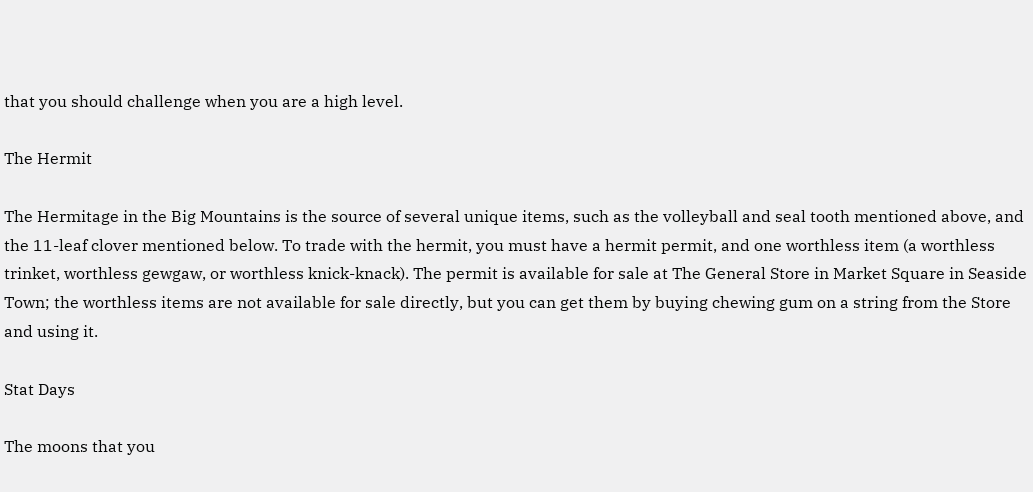that you should challenge when you are a high level.

The Hermit

The Hermitage in the Big Mountains is the source of several unique items, such as the volleyball and seal tooth mentioned above, and the 11-leaf clover mentioned below. To trade with the hermit, you must have a hermit permit, and one worthless item (a worthless trinket, worthless gewgaw, or worthless knick-knack). The permit is available for sale at The General Store in Market Square in Seaside Town; the worthless items are not available for sale directly, but you can get them by buying chewing gum on a string from the Store and using it.

Stat Days

The moons that you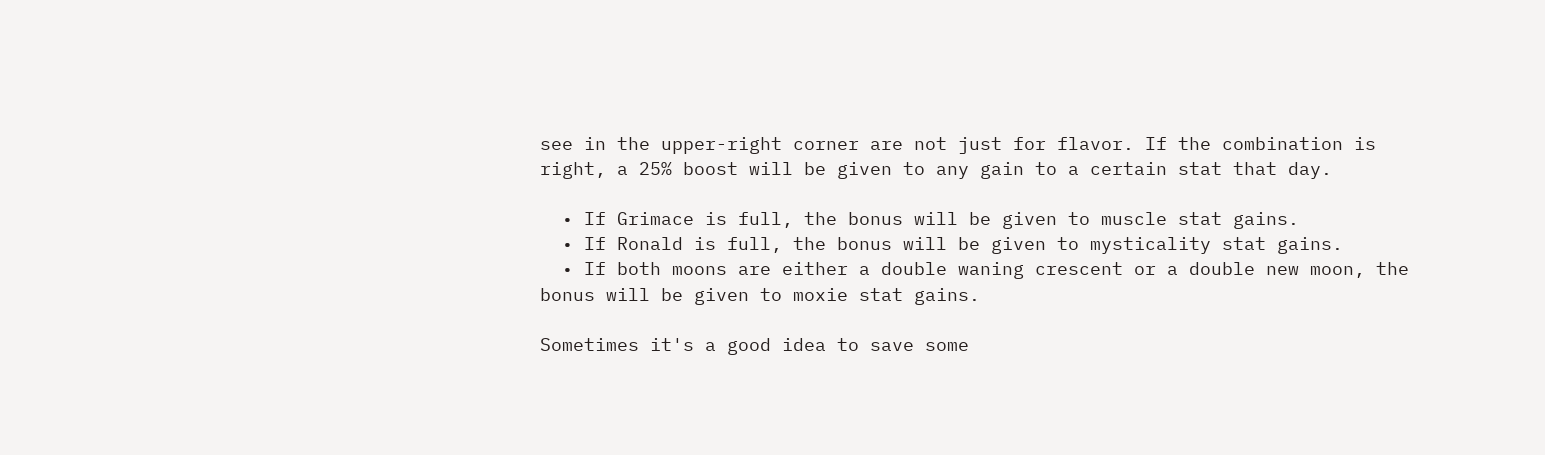see in the upper-right corner are not just for flavor. If the combination is right, a 25% boost will be given to any gain to a certain stat that day.

  • If Grimace is full, the bonus will be given to muscle stat gains.
  • If Ronald is full, the bonus will be given to mysticality stat gains.
  • If both moons are either a double waning crescent or a double new moon, the bonus will be given to moxie stat gains.

Sometimes it's a good idea to save some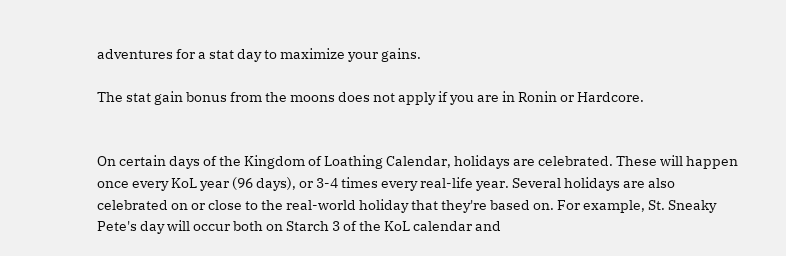adventures for a stat day to maximize your gains.

The stat gain bonus from the moons does not apply if you are in Ronin or Hardcore.


On certain days of the Kingdom of Loathing Calendar, holidays are celebrated. These will happen once every KoL year (96 days), or 3-4 times every real-life year. Several holidays are also celebrated on or close to the real-world holiday that they're based on. For example, St. Sneaky Pete's day will occur both on Starch 3 of the KoL calendar and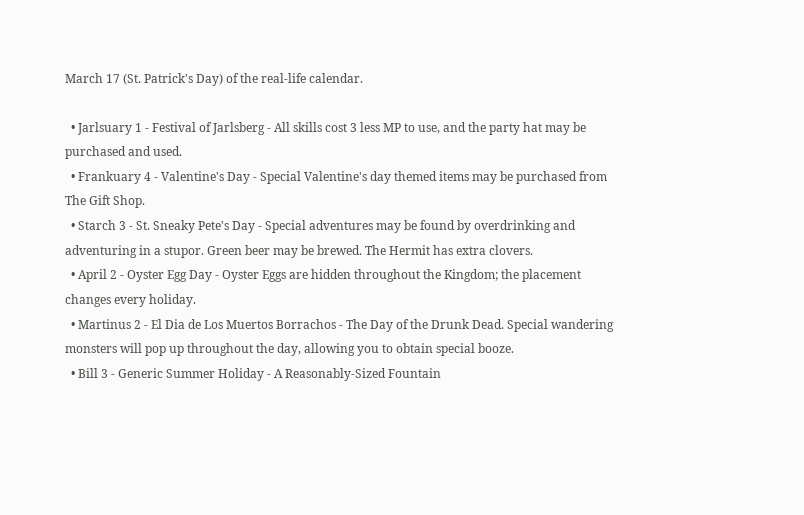March 17 (St. Patrick's Day) of the real-life calendar.

  • Jarlsuary 1 - Festival of Jarlsberg - All skills cost 3 less MP to use, and the party hat may be purchased and used.
  • Frankuary 4 - Valentine's Day - Special Valentine's day themed items may be purchased from The Gift Shop.
  • Starch 3 - St. Sneaky Pete's Day - Special adventures may be found by overdrinking and adventuring in a stupor. Green beer may be brewed. The Hermit has extra clovers.
  • April 2 - Oyster Egg Day - Oyster Eggs are hidden throughout the Kingdom; the placement changes every holiday.
  • Martinus 2 - El Dia de Los Muertos Borrachos - The Day of the Drunk Dead. Special wandering monsters will pop up throughout the day, allowing you to obtain special booze.
  • Bill 3 - Generic Summer Holiday - A Reasonably-Sized Fountain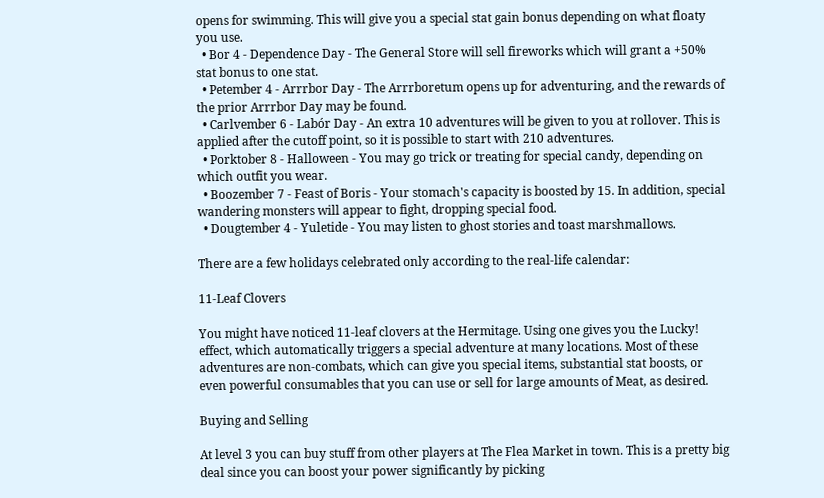opens for swimming. This will give you a special stat gain bonus depending on what floaty you use.
  • Bor 4 - Dependence Day - The General Store will sell fireworks which will grant a +50% stat bonus to one stat.
  • Petember 4 - Arrrbor Day - The Arrrboretum opens up for adventuring, and the rewards of the prior Arrrbor Day may be found.
  • Carlvember 6 - Labór Day - An extra 10 adventures will be given to you at rollover. This is applied after the cutoff point, so it is possible to start with 210 adventures.
  • Porktober 8 - Halloween - You may go trick or treating for special candy, depending on which outfit you wear.
  • Boozember 7 - Feast of Boris - Your stomach's capacity is boosted by 15. In addition, special wandering monsters will appear to fight, dropping special food.
  • Dougtember 4 - Yuletide - You may listen to ghost stories and toast marshmallows.

There are a few holidays celebrated only according to the real-life calendar:

11-Leaf Clovers

You might have noticed 11-leaf clovers at the Hermitage. Using one gives you the Lucky! effect, which automatically triggers a special adventure at many locations. Most of these adventures are non-combats, which can give you special items, substantial stat boosts, or even powerful consumables that you can use or sell for large amounts of Meat, as desired.

Buying and Selling

At level 3 you can buy stuff from other players at The Flea Market in town. This is a pretty big deal since you can boost your power significantly by picking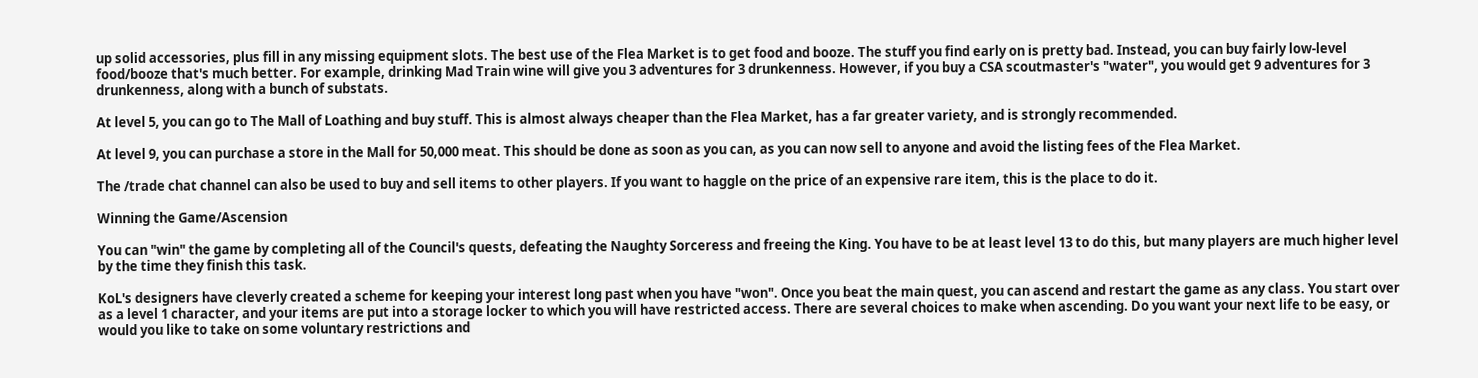up solid accessories, plus fill in any missing equipment slots. The best use of the Flea Market is to get food and booze. The stuff you find early on is pretty bad. Instead, you can buy fairly low-level food/booze that's much better. For example, drinking Mad Train wine will give you 3 adventures for 3 drunkenness. However, if you buy a CSA scoutmaster's "water", you would get 9 adventures for 3 drunkenness, along with a bunch of substats.

At level 5, you can go to The Mall of Loathing and buy stuff. This is almost always cheaper than the Flea Market, has a far greater variety, and is strongly recommended.

At level 9, you can purchase a store in the Mall for 50,000 meat. This should be done as soon as you can, as you can now sell to anyone and avoid the listing fees of the Flea Market.

The /trade chat channel can also be used to buy and sell items to other players. If you want to haggle on the price of an expensive rare item, this is the place to do it.

Winning the Game/Ascension

You can "win" the game by completing all of the Council's quests, defeating the Naughty Sorceress and freeing the King. You have to be at least level 13 to do this, but many players are much higher level by the time they finish this task.

KoL's designers have cleverly created a scheme for keeping your interest long past when you have "won". Once you beat the main quest, you can ascend and restart the game as any class. You start over as a level 1 character, and your items are put into a storage locker to which you will have restricted access. There are several choices to make when ascending. Do you want your next life to be easy, or would you like to take on some voluntary restrictions and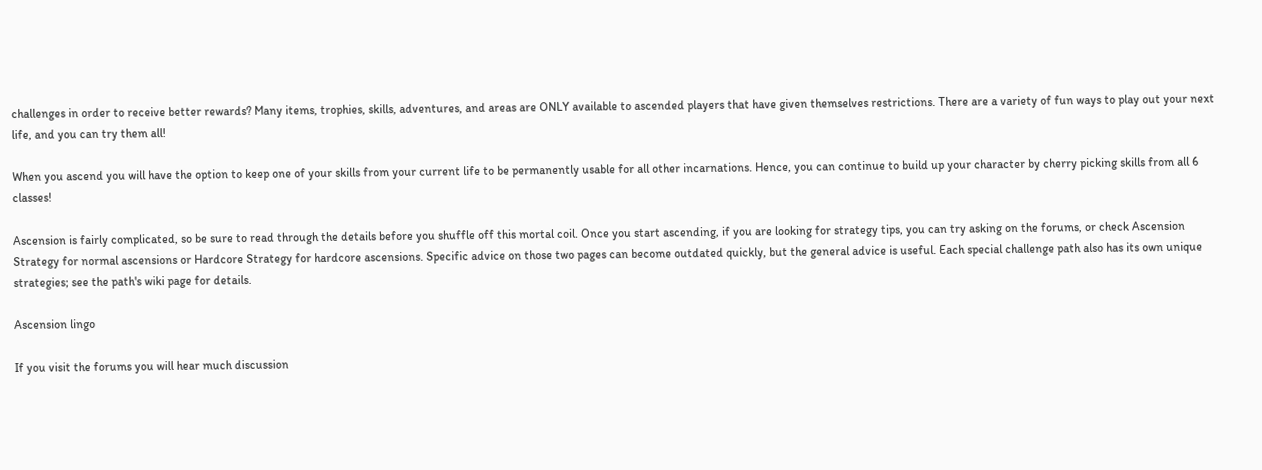challenges in order to receive better rewards? Many items, trophies, skills, adventures, and areas are ONLY available to ascended players that have given themselves restrictions. There are a variety of fun ways to play out your next life, and you can try them all!

When you ascend you will have the option to keep one of your skills from your current life to be permanently usable for all other incarnations. Hence, you can continue to build up your character by cherry picking skills from all 6 classes!

Ascension is fairly complicated, so be sure to read through the details before you shuffle off this mortal coil. Once you start ascending, if you are looking for strategy tips, you can try asking on the forums, or check Ascension Strategy for normal ascensions or Hardcore Strategy for hardcore ascensions. Specific advice on those two pages can become outdated quickly, but the general advice is useful. Each special challenge path also has its own unique strategies; see the path's wiki page for details.

Ascension lingo

If you visit the forums you will hear much discussion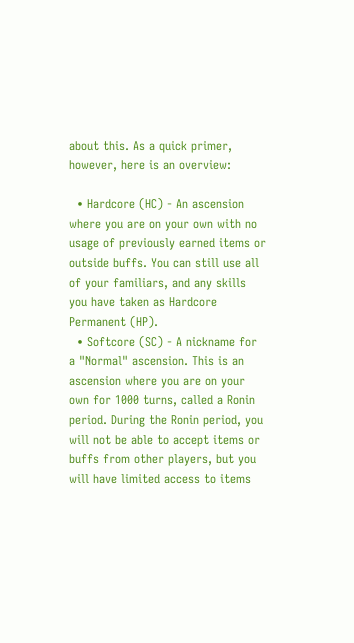about this. As a quick primer, however, here is an overview:

  • Hardcore (HC) - An ascension where you are on your own with no usage of previously earned items or outside buffs. You can still use all of your familiars, and any skills you have taken as Hardcore Permanent (HP).
  • Softcore (SC) - A nickname for a "Normal" ascension. This is an ascension where you are on your own for 1000 turns, called a Ronin period. During the Ronin period, you will not be able to accept items or buffs from other players, but you will have limited access to items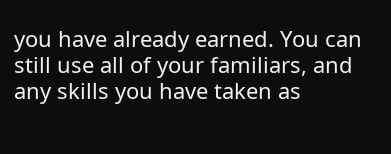you have already earned. You can still use all of your familiars, and any skills you have taken as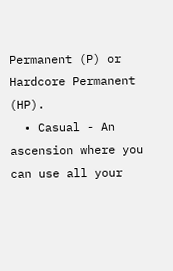Permanent (P) or Hardcore Permanent (HP).
  • Casual - An ascension where you can use all your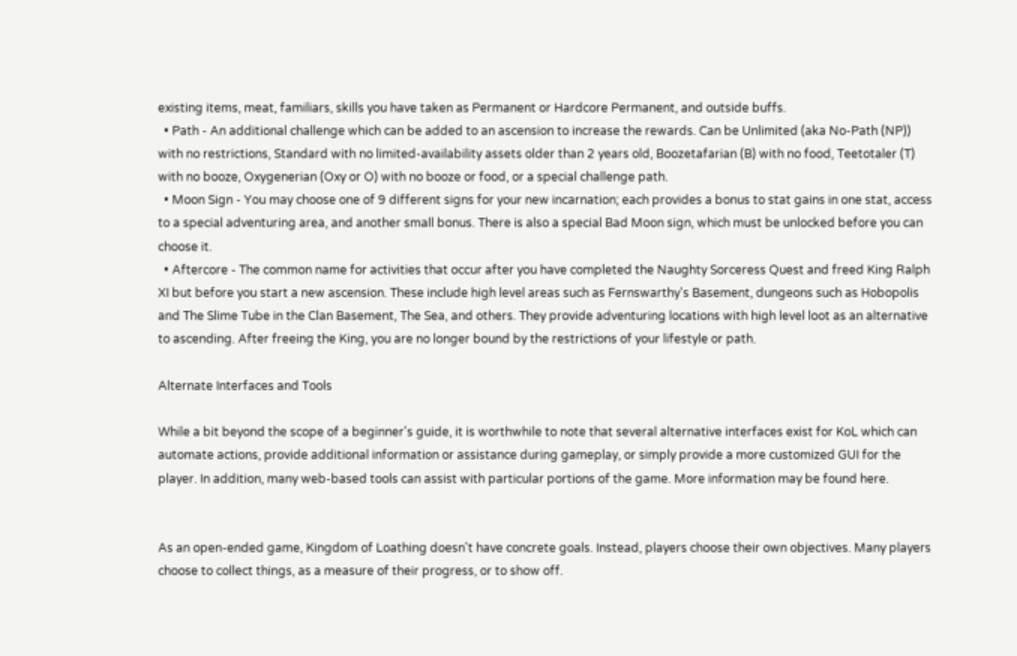existing items, meat, familiars, skills you have taken as Permanent or Hardcore Permanent, and outside buffs.
  • Path - An additional challenge which can be added to an ascension to increase the rewards. Can be Unlimited (aka No-Path (NP)) with no restrictions, Standard with no limited-availability assets older than 2 years old, Boozetafarian (B) with no food, Teetotaler (T) with no booze, Oxygenerian (Oxy or O) with no booze or food, or a special challenge path.
  • Moon Sign - You may choose one of 9 different signs for your new incarnation; each provides a bonus to stat gains in one stat, access to a special adventuring area, and another small bonus. There is also a special Bad Moon sign, which must be unlocked before you can choose it.
  • Aftercore - The common name for activities that occur after you have completed the Naughty Sorceress Quest and freed King Ralph XI but before you start a new ascension. These include high level areas such as Fernswarthy's Basement, dungeons such as Hobopolis and The Slime Tube in the Clan Basement, The Sea, and others. They provide adventuring locations with high level loot as an alternative to ascending. After freeing the King, you are no longer bound by the restrictions of your lifestyle or path.

Alternate Interfaces and Tools

While a bit beyond the scope of a beginner's guide, it is worthwhile to note that several alternative interfaces exist for KoL which can automate actions, provide additional information or assistance during gameplay, or simply provide a more customized GUI for the player. In addition, many web-based tools can assist with particular portions of the game. More information may be found here.


As an open-ended game, Kingdom of Loathing doesn't have concrete goals. Instead, players choose their own objectives. Many players choose to collect things, as a measure of their progress, or to show off.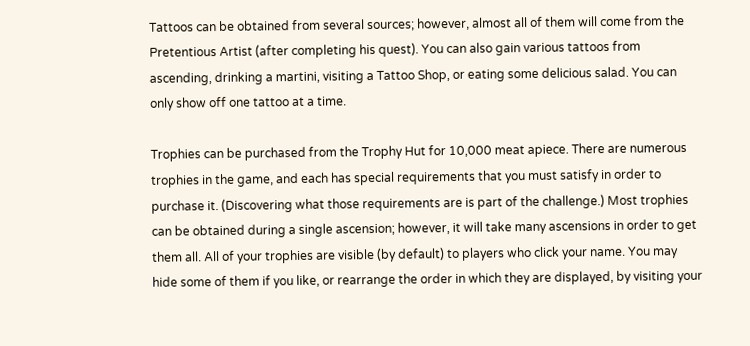Tattoos can be obtained from several sources; however, almost all of them will come from the Pretentious Artist (after completing his quest). You can also gain various tattoos from ascending, drinking a martini, visiting a Tattoo Shop, or eating some delicious salad. You can only show off one tattoo at a time.

Trophies can be purchased from the Trophy Hut for 10,000 meat apiece. There are numerous trophies in the game, and each has special requirements that you must satisfy in order to purchase it. (Discovering what those requirements are is part of the challenge.) Most trophies can be obtained during a single ascension; however, it will take many ascensions in order to get them all. All of your trophies are visible (by default) to players who click your name. You may hide some of them if you like, or rearrange the order in which they are displayed, by visiting your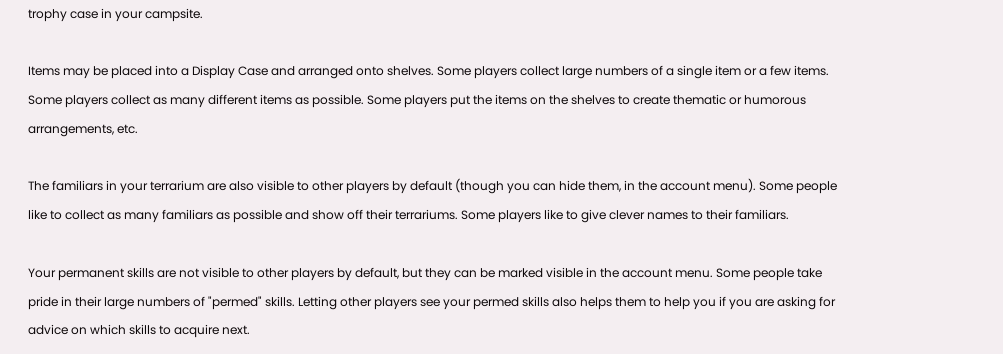trophy case in your campsite.

Items may be placed into a Display Case and arranged onto shelves. Some players collect large numbers of a single item or a few items. Some players collect as many different items as possible. Some players put the items on the shelves to create thematic or humorous arrangements, etc.

The familiars in your terrarium are also visible to other players by default (though you can hide them, in the account menu). Some people like to collect as many familiars as possible and show off their terrariums. Some players like to give clever names to their familiars.

Your permanent skills are not visible to other players by default, but they can be marked visible in the account menu. Some people take pride in their large numbers of "permed" skills. Letting other players see your permed skills also helps them to help you if you are asking for advice on which skills to acquire next.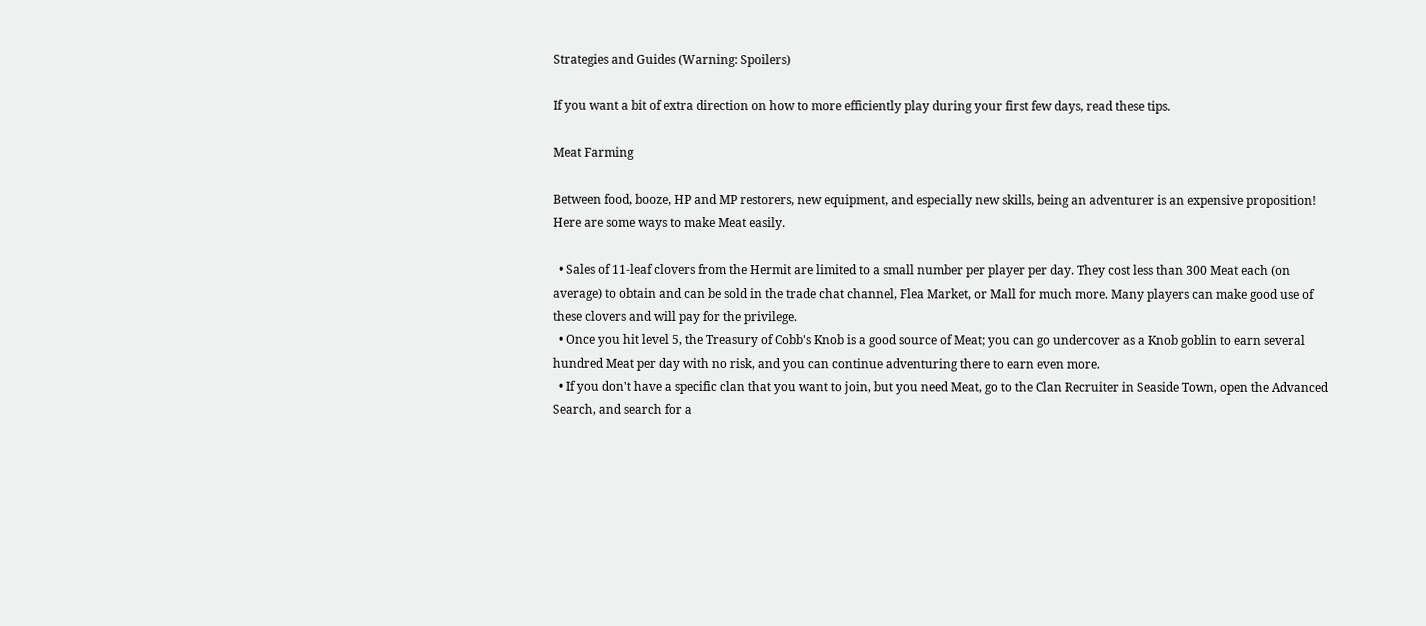Strategies and Guides (Warning: Spoilers)

If you want a bit of extra direction on how to more efficiently play during your first few days, read these tips.

Meat Farming

Between food, booze, HP and MP restorers, new equipment, and especially new skills, being an adventurer is an expensive proposition! Here are some ways to make Meat easily.

  • Sales of 11-leaf clovers from the Hermit are limited to a small number per player per day. They cost less than 300 Meat each (on average) to obtain and can be sold in the trade chat channel, Flea Market, or Mall for much more. Many players can make good use of these clovers and will pay for the privilege.
  • Once you hit level 5, the Treasury of Cobb's Knob is a good source of Meat; you can go undercover as a Knob goblin to earn several hundred Meat per day with no risk, and you can continue adventuring there to earn even more.
  • If you don't have a specific clan that you want to join, but you need Meat, go to the Clan Recruiter in Seaside Town, open the Advanced Search, and search for a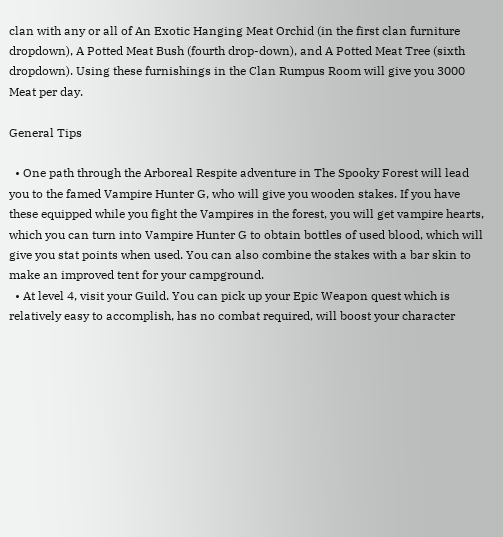clan with any or all of An Exotic Hanging Meat Orchid (in the first clan furniture dropdown), A Potted Meat Bush (fourth drop-down), and A Potted Meat Tree (sixth dropdown). Using these furnishings in the Clan Rumpus Room will give you 3000 Meat per day.

General Tips

  • One path through the Arboreal Respite adventure in The Spooky Forest will lead you to the famed Vampire Hunter G, who will give you wooden stakes. If you have these equipped while you fight the Vampires in the forest, you will get vampire hearts, which you can turn into Vampire Hunter G to obtain bottles of used blood, which will give you stat points when used. You can also combine the stakes with a bar skin to make an improved tent for your campground.
  • At level 4, visit your Guild. You can pick up your Epic Weapon quest which is relatively easy to accomplish, has no combat required, will boost your character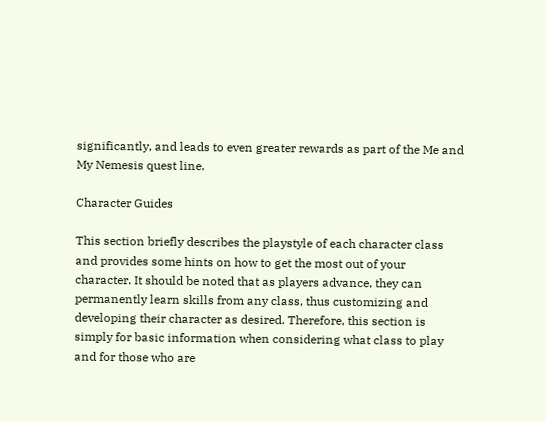significantly, and leads to even greater rewards as part of the Me and My Nemesis quest line.

Character Guides

This section briefly describes the playstyle of each character class and provides some hints on how to get the most out of your character. It should be noted that as players advance, they can permanently learn skills from any class, thus customizing and developing their character as desired. Therefore, this section is simply for basic information when considering what class to play and for those who are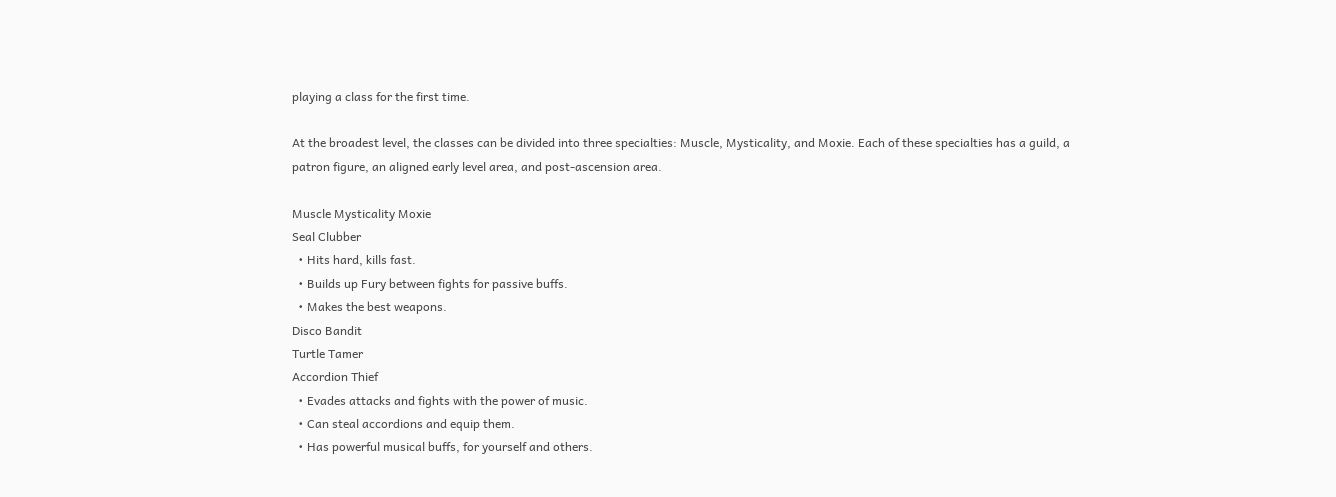playing a class for the first time.

At the broadest level, the classes can be divided into three specialties: Muscle, Mysticality, and Moxie. Each of these specialties has a guild, a patron figure, an aligned early level area, and post-ascension area.

Muscle Mysticality Moxie
Seal Clubber
  • Hits hard, kills fast.
  • Builds up Fury between fights for passive buffs.
  • Makes the best weapons.
Disco Bandit
Turtle Tamer
Accordion Thief
  • Evades attacks and fights with the power of music.
  • Can steal accordions and equip them.
  • Has powerful musical buffs, for yourself and others.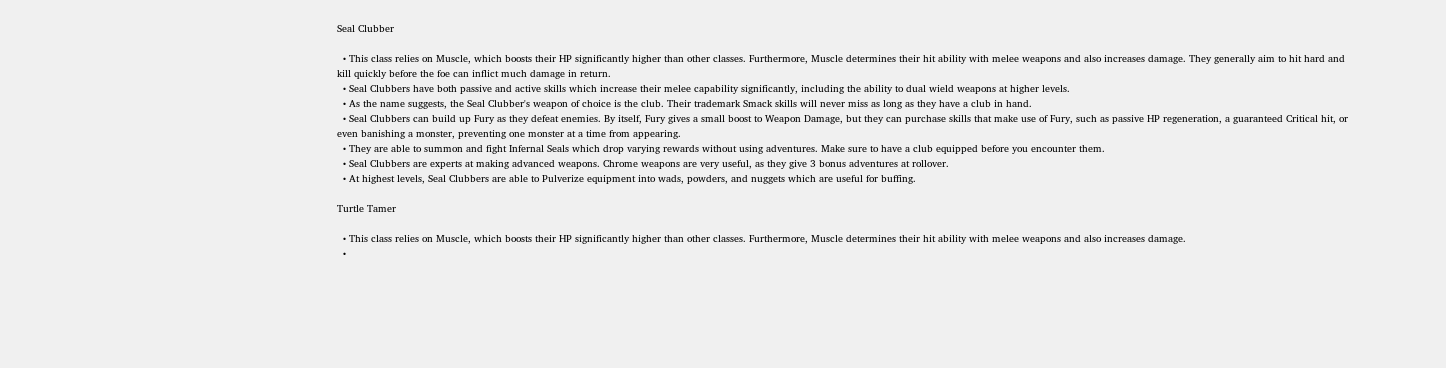Seal Clubber

  • This class relies on Muscle, which boosts their HP significantly higher than other classes. Furthermore, Muscle determines their hit ability with melee weapons and also increases damage. They generally aim to hit hard and kill quickly before the foe can inflict much damage in return.
  • Seal Clubbers have both passive and active skills which increase their melee capability significantly, including the ability to dual wield weapons at higher levels.
  • As the name suggests, the Seal Clubber's weapon of choice is the club. Their trademark Smack skills will never miss as long as they have a club in hand.
  • Seal Clubbers can build up Fury as they defeat enemies. By itself, Fury gives a small boost to Weapon Damage, but they can purchase skills that make use of Fury, such as passive HP regeneration, a guaranteed Critical hit, or even banishing a monster, preventing one monster at a time from appearing.
  • They are able to summon and fight Infernal Seals which drop varying rewards without using adventures. Make sure to have a club equipped before you encounter them.
  • Seal Clubbers are experts at making advanced weapons. Chrome weapons are very useful, as they give 3 bonus adventures at rollover.
  • At highest levels, Seal Clubbers are able to Pulverize equipment into wads, powders, and nuggets which are useful for buffing.

Turtle Tamer

  • This class relies on Muscle, which boosts their HP significantly higher than other classes. Furthermore, Muscle determines their hit ability with melee weapons and also increases damage.
  •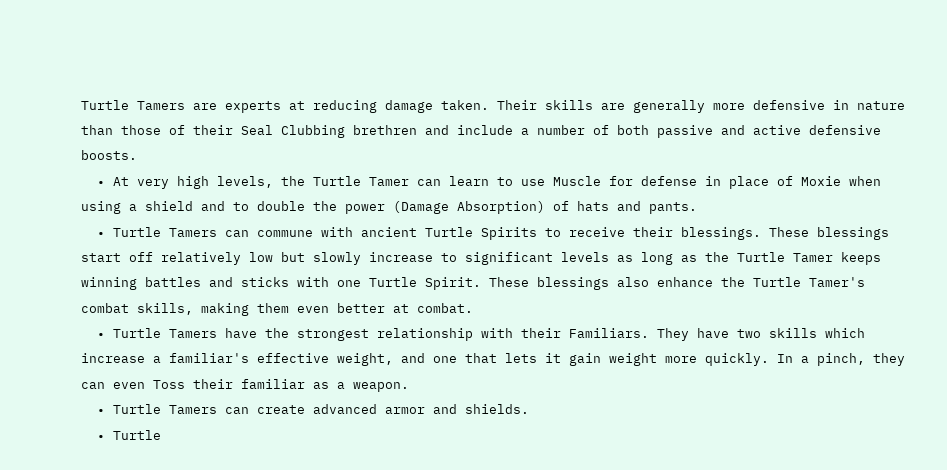Turtle Tamers are experts at reducing damage taken. Their skills are generally more defensive in nature than those of their Seal Clubbing brethren and include a number of both passive and active defensive boosts.
  • At very high levels, the Turtle Tamer can learn to use Muscle for defense in place of Moxie when using a shield and to double the power (Damage Absorption) of hats and pants.
  • Turtle Tamers can commune with ancient Turtle Spirits to receive their blessings. These blessings start off relatively low but slowly increase to significant levels as long as the Turtle Tamer keeps winning battles and sticks with one Turtle Spirit. These blessings also enhance the Turtle Tamer's combat skills, making them even better at combat.
  • Turtle Tamers have the strongest relationship with their Familiars. They have two skills which increase a familiar's effective weight, and one that lets it gain weight more quickly. In a pinch, they can even Toss their familiar as a weapon.
  • Turtle Tamers can create advanced armor and shields.
  • Turtle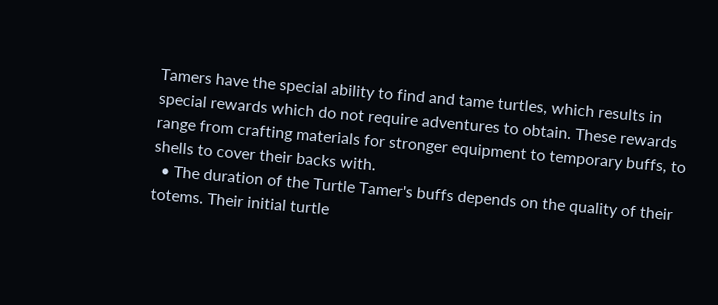Tamers have the special ability to find and tame turtles, which results in special rewards which do not require adventures to obtain. These rewards range from crafting materials for stronger equipment to temporary buffs, to shells to cover their backs with.
  • The duration of the Turtle Tamer's buffs depends on the quality of their totems. Their initial turtle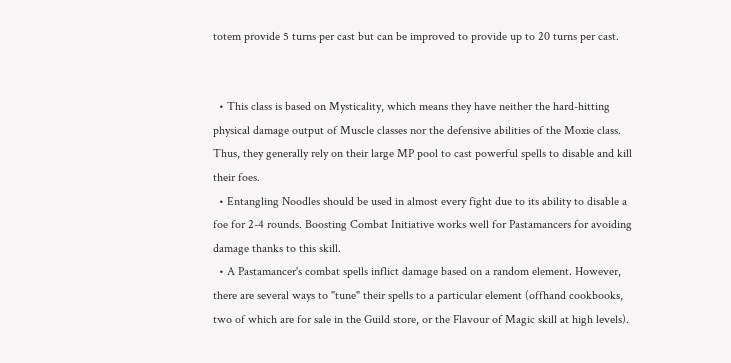totem provide 5 turns per cast but can be improved to provide up to 20 turns per cast.


  • This class is based on Mysticality, which means they have neither the hard-hitting physical damage output of Muscle classes nor the defensive abilities of the Moxie class. Thus, they generally rely on their large MP pool to cast powerful spells to disable and kill their foes.
  • Entangling Noodles should be used in almost every fight due to its ability to disable a foe for 2-4 rounds. Boosting Combat Initiative works well for Pastamancers for avoiding damage thanks to this skill.
  • A Pastamancer's combat spells inflict damage based on a random element. However, there are several ways to "tune" their spells to a particular element (offhand cookbooks, two of which are for sale in the Guild store, or the Flavour of Magic skill at high levels).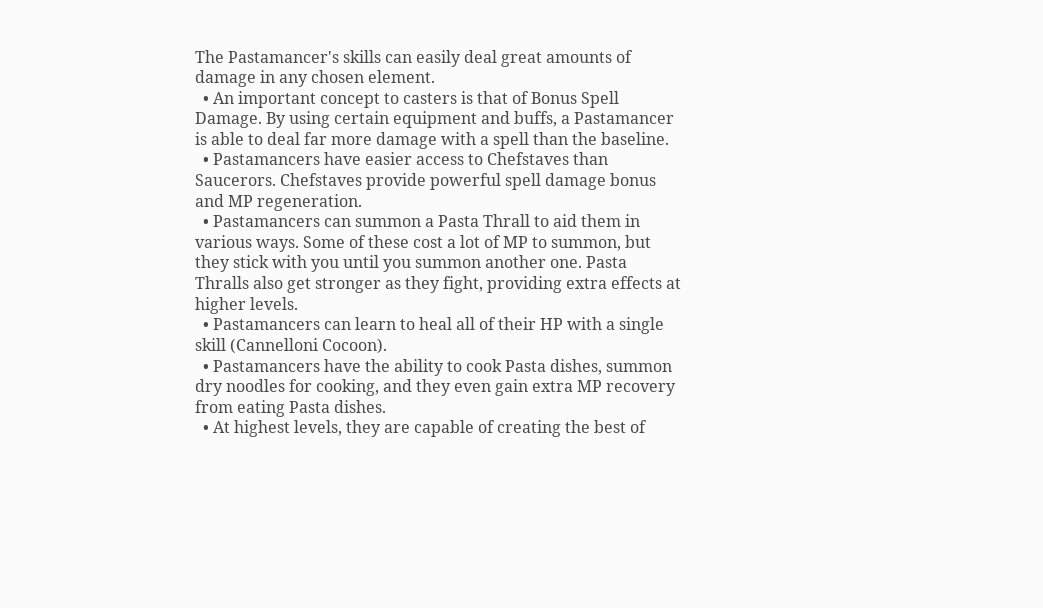The Pastamancer's skills can easily deal great amounts of damage in any chosen element.
  • An important concept to casters is that of Bonus Spell Damage. By using certain equipment and buffs, a Pastamancer is able to deal far more damage with a spell than the baseline.
  • Pastamancers have easier access to Chefstaves than Saucerors. Chefstaves provide powerful spell damage bonus and MP regeneration.
  • Pastamancers can summon a Pasta Thrall to aid them in various ways. Some of these cost a lot of MP to summon, but they stick with you until you summon another one. Pasta Thralls also get stronger as they fight, providing extra effects at higher levels.
  • Pastamancers can learn to heal all of their HP with a single skill (Cannelloni Cocoon).
  • Pastamancers have the ability to cook Pasta dishes, summon dry noodles for cooking, and they even gain extra MP recovery from eating Pasta dishes.
  • At highest levels, they are capable of creating the best of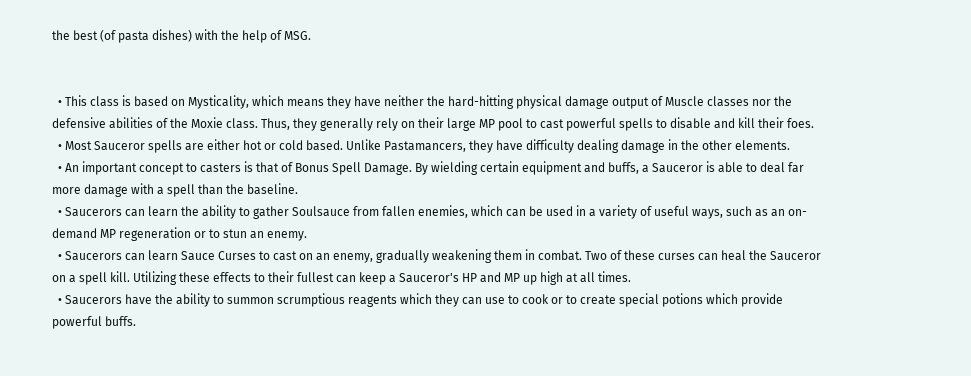the best (of pasta dishes) with the help of MSG.


  • This class is based on Mysticality, which means they have neither the hard-hitting physical damage output of Muscle classes nor the defensive abilities of the Moxie class. Thus, they generally rely on their large MP pool to cast powerful spells to disable and kill their foes.
  • Most Sauceror spells are either hot or cold based. Unlike Pastamancers, they have difficulty dealing damage in the other elements.
  • An important concept to casters is that of Bonus Spell Damage. By wielding certain equipment and buffs, a Sauceror is able to deal far more damage with a spell than the baseline.
  • Saucerors can learn the ability to gather Soulsauce from fallen enemies, which can be used in a variety of useful ways, such as an on-demand MP regeneration or to stun an enemy.
  • Saucerors can learn Sauce Curses to cast on an enemy, gradually weakening them in combat. Two of these curses can heal the Sauceror on a spell kill. Utilizing these effects to their fullest can keep a Sauceror's HP and MP up high at all times.
  • Saucerors have the ability to summon scrumptious reagents which they can use to cook or to create special potions which provide powerful buffs.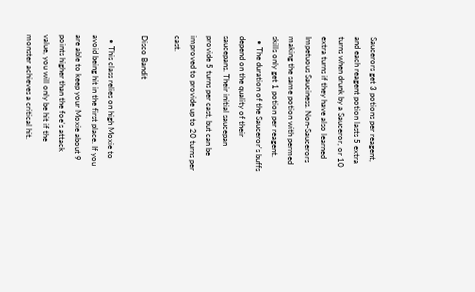Saucerors get 3 potions per reagent, and each reagent potion lasts 5 extra turns when drunk by a Sauceror, or 10 extra turns if they have also learned Impetuous Sauciness. Non-Saucerors making the same potion with permed skills only get 1 potion per reagent.
  • The duration of the Sauceror's buffs depend on the quality of their saucepans. Their initial saucepan provide 5 turns per cast, but can be improved to provide up to 20 turns per cast.

Disco Bandit

  • This class relies on high Moxie to avoid being hit in the first place. If you are able to keep your Moxie about 9 points higher than the foe's attack value, you will only be hit if the monster achieves a critical hit.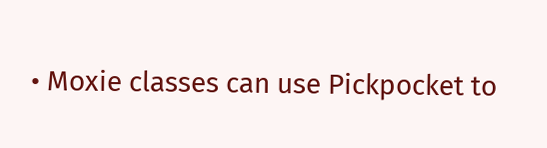• Moxie classes can use Pickpocket to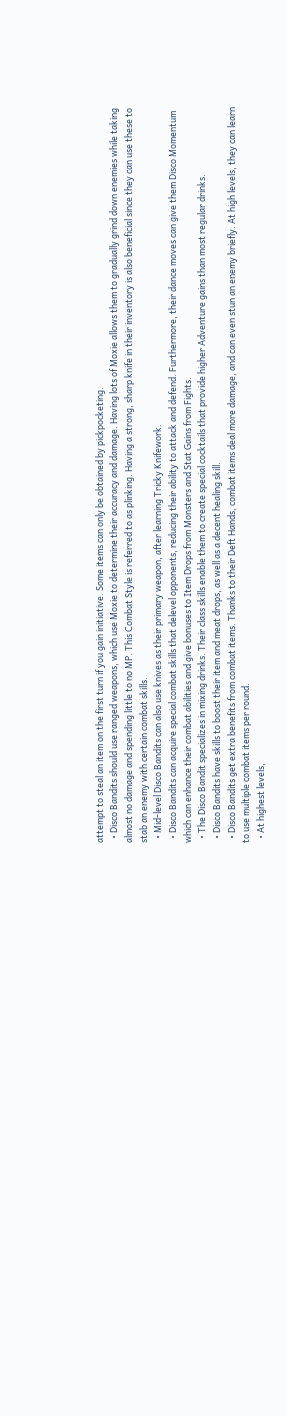attempt to steal an item on the first turn if you gain initiative. Some items can only be obtained by pickpocketing.
  • Disco Bandits should use ranged weapons, which use Moxie to determine their accuracy and damage. Having lots of Moxie allows them to gradually grind down enemies while taking almost no damage and spending little to no MP. This Combat Style is referred to as plinking. Having a strong, sharp knife in their inventory is also beneficial since they can use these to stab an enemy with certain combat skills.
  • Mid-level Disco Bandits can also use knives as their primary weapon, after learning Tricky Knifework.
  • Disco Bandits can acquire special combat skills that delevel opponents, reducing their ability to attack and defend. Furthermore, their dance moves can give them Disco Momentum which can enhance their combat abilities and give bonuses to Item Drops from Monsters and Stat Gains from Fights.
  • The Disco Bandit specializes in mixing drinks. Their class skills enable them to create special cocktails that provide higher Adventure gains than most regular drinks.
  • Disco Bandits have skills to boost their item and meat drops, as well as a decent healing skill.
  • Disco Bandits get extra benefits from combat items. Thanks to their Deft Hands, combat items deal more damage, and can even stun an enemy briefly. At high levels, they can learn to use multiple combat items per round.
  • At highest levels,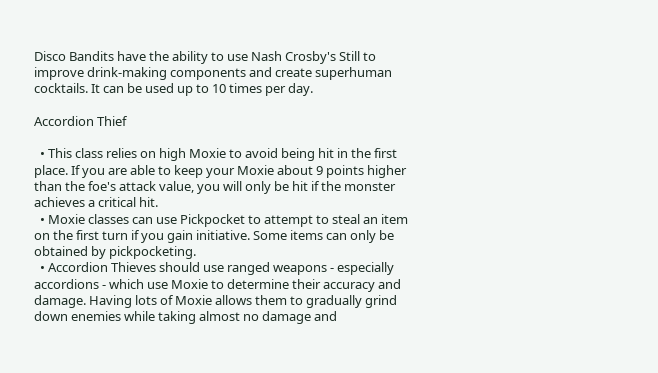Disco Bandits have the ability to use Nash Crosby's Still to improve drink-making components and create superhuman cocktails. It can be used up to 10 times per day.

Accordion Thief

  • This class relies on high Moxie to avoid being hit in the first place. If you are able to keep your Moxie about 9 points higher than the foe's attack value, you will only be hit if the monster achieves a critical hit.
  • Moxie classes can use Pickpocket to attempt to steal an item on the first turn if you gain initiative. Some items can only be obtained by pickpocketing.
  • Accordion Thieves should use ranged weapons - especially accordions - which use Moxie to determine their accuracy and damage. Having lots of Moxie allows them to gradually grind down enemies while taking almost no damage and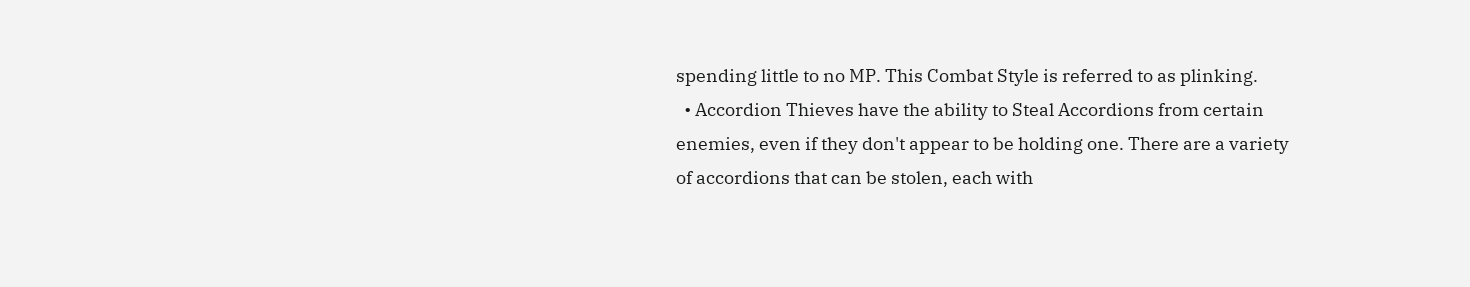spending little to no MP. This Combat Style is referred to as plinking.
  • Accordion Thieves have the ability to Steal Accordions from certain enemies, even if they don't appear to be holding one. There are a variety of accordions that can be stolen, each with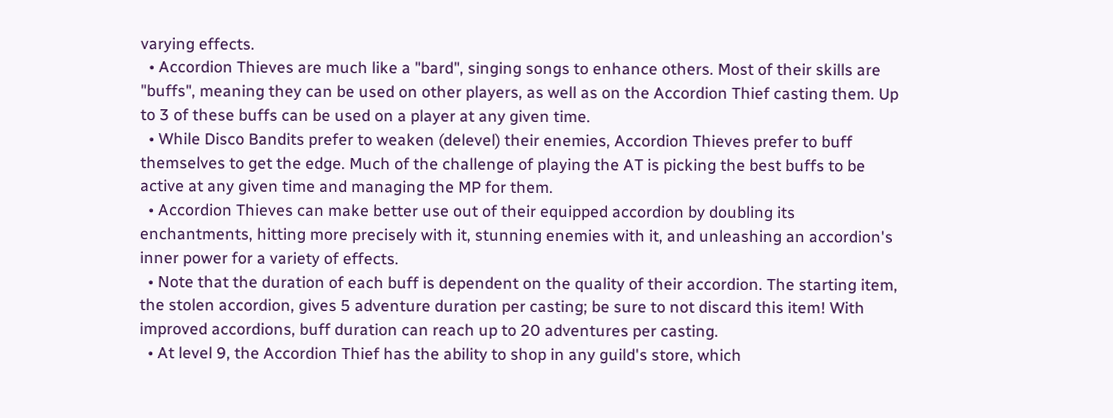varying effects.
  • Accordion Thieves are much like a "bard", singing songs to enhance others. Most of their skills are "buffs", meaning they can be used on other players, as well as on the Accordion Thief casting them. Up to 3 of these buffs can be used on a player at any given time.
  • While Disco Bandits prefer to weaken (delevel) their enemies, Accordion Thieves prefer to buff themselves to get the edge. Much of the challenge of playing the AT is picking the best buffs to be active at any given time and managing the MP for them.
  • Accordion Thieves can make better use out of their equipped accordion by doubling its enchantments, hitting more precisely with it, stunning enemies with it, and unleashing an accordion's inner power for a variety of effects.
  • Note that the duration of each buff is dependent on the quality of their accordion. The starting item, the stolen accordion, gives 5 adventure duration per casting; be sure to not discard this item! With improved accordions, buff duration can reach up to 20 adventures per casting.
  • At level 9, the Accordion Thief has the ability to shop in any guild's store, which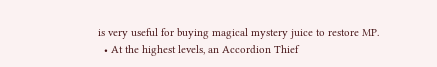is very useful for buying magical mystery juice to restore MP.
  • At the highest levels, an Accordion Thief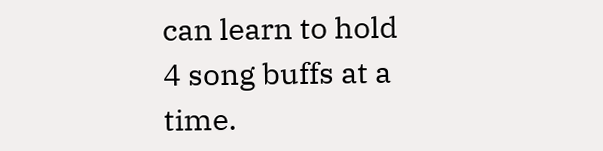can learn to hold 4 song buffs at a time.